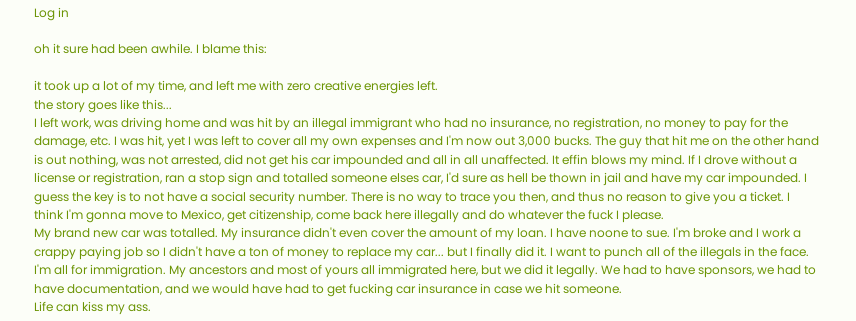Log in

oh it sure had been awhile. I blame this:

it took up a lot of my time, and left me with zero creative energies left.
the story goes like this...
I left work, was driving home and was hit by an illegal immigrant who had no insurance, no registration, no money to pay for the damage, etc. I was hit, yet I was left to cover all my own expenses and I'm now out 3,000 bucks. The guy that hit me on the other hand is out nothing, was not arrested, did not get his car impounded and all in all unaffected. It effin blows my mind. If I drove without a license or registration, ran a stop sign and totalled someone elses car, I'd sure as hell be thown in jail and have my car impounded. I guess the key is to not have a social security number. There is no way to trace you then, and thus no reason to give you a ticket. I think I'm gonna move to Mexico, get citizenship, come back here illegally and do whatever the fuck I please.
My brand new car was totalled. My insurance didn't even cover the amount of my loan. I have noone to sue. I'm broke and I work a crappy paying job so I didn't have a ton of money to replace my car... but I finally did it. I want to punch all of the illegals in the face. I'm all for immigration. My ancestors and most of yours all immigrated here, but we did it legally. We had to have sponsors, we had to have documentation, and we would have had to get fucking car insurance in case we hit someone.
Life can kiss my ass.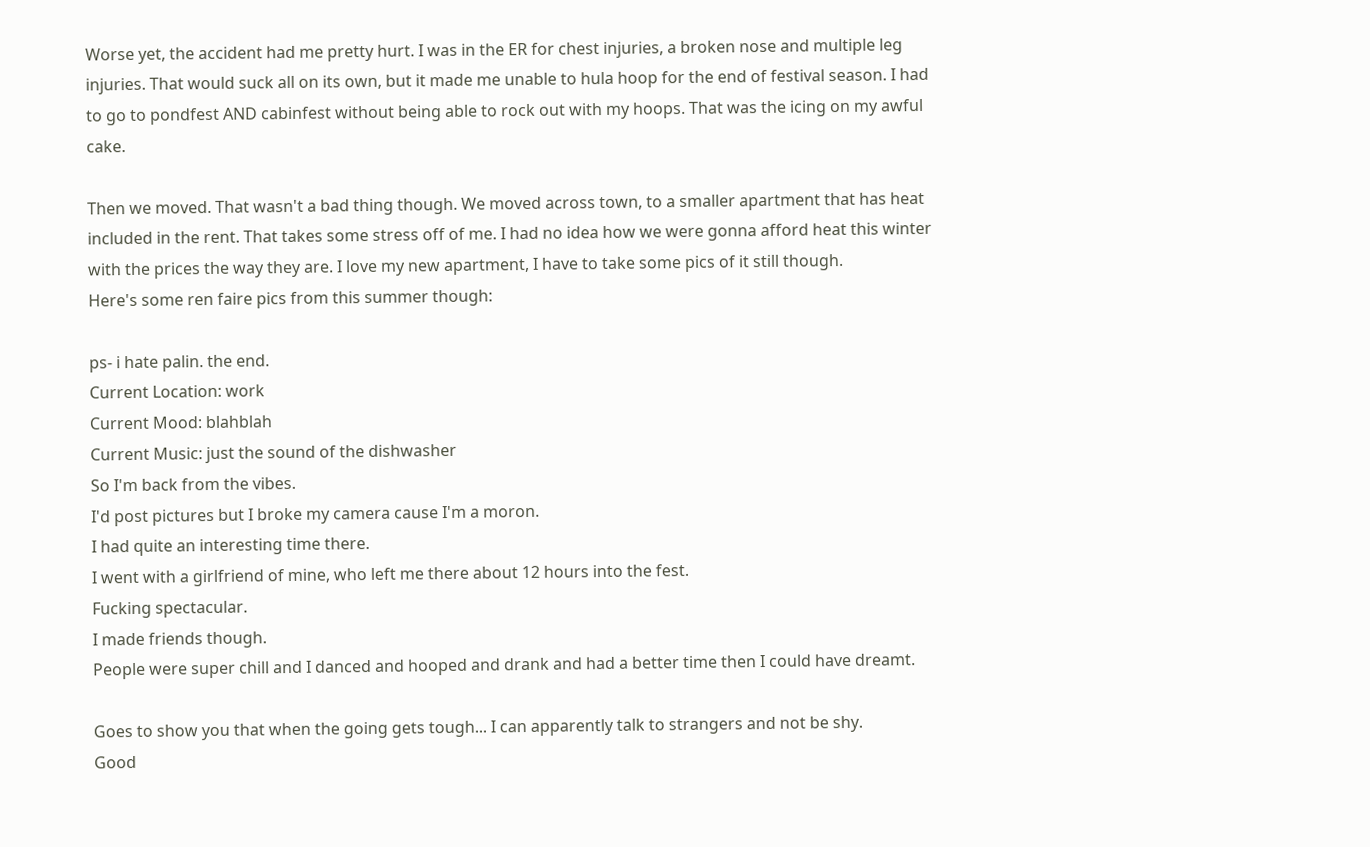Worse yet, the accident had me pretty hurt. I was in the ER for chest injuries, a broken nose and multiple leg injuries. That would suck all on its own, but it made me unable to hula hoop for the end of festival season. I had to go to pondfest AND cabinfest without being able to rock out with my hoops. That was the icing on my awful cake.

Then we moved. That wasn't a bad thing though. We moved across town, to a smaller apartment that has heat included in the rent. That takes some stress off of me. I had no idea how we were gonna afford heat this winter with the prices the way they are. I love my new apartment, I have to take some pics of it still though.
Here's some ren faire pics from this summer though:

ps- i hate palin. the end.
Current Location: work
Current Mood: blahblah
Current Music: just the sound of the dishwasher
So I'm back from the vibes.
I'd post pictures but I broke my camera cause I'm a moron.
I had quite an interesting time there.
I went with a girlfriend of mine, who left me there about 12 hours into the fest.
Fucking spectacular.
I made friends though.
People were super chill and I danced and hooped and drank and had a better time then I could have dreamt.

Goes to show you that when the going gets tough... I can apparently talk to strangers and not be shy.
Good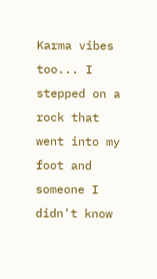Karma vibes too... I stepped on a rock that went into my foot and someone I didn't know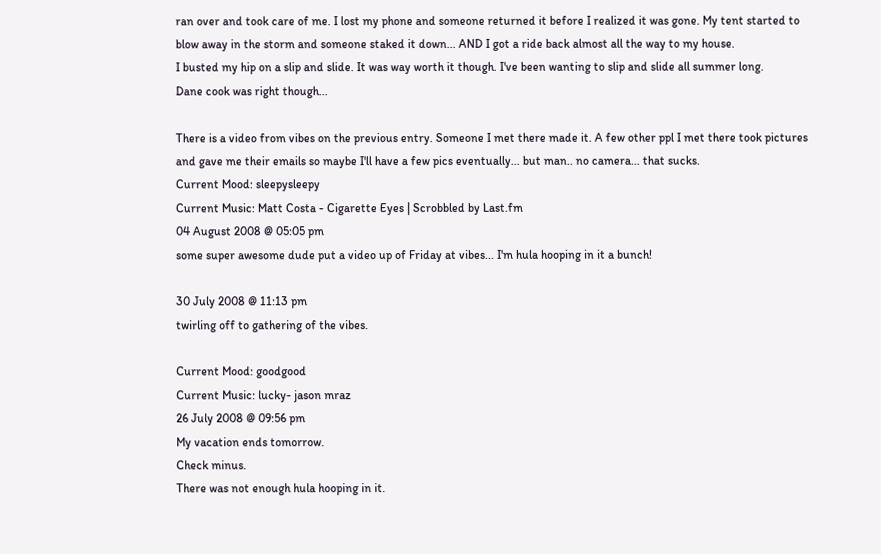ran over and took care of me. I lost my phone and someone returned it before I realized it was gone. My tent started to blow away in the storm and someone staked it down... AND I got a ride back almost all the way to my house.
I busted my hip on a slip and slide. It was way worth it though. I've been wanting to slip and slide all summer long.
Dane cook was right though...

There is a video from vibes on the previous entry. Someone I met there made it. A few other ppl I met there took pictures and gave me their emails so maybe I'll have a few pics eventually... but man.. no camera... that sucks.
Current Mood: sleepysleepy
Current Music: Matt Costa - Cigarette Eyes | Scrobbled by Last.fm
04 August 2008 @ 05:05 pm
some super awesome dude put a video up of Friday at vibes... I'm hula hooping in it a bunch!

30 July 2008 @ 11:13 pm
twirling off to gathering of the vibes.

Current Mood: goodgood
Current Music: lucky- jason mraz
26 July 2008 @ 09:56 pm
My vacation ends tomorrow.
Check minus.
There was not enough hula hooping in it.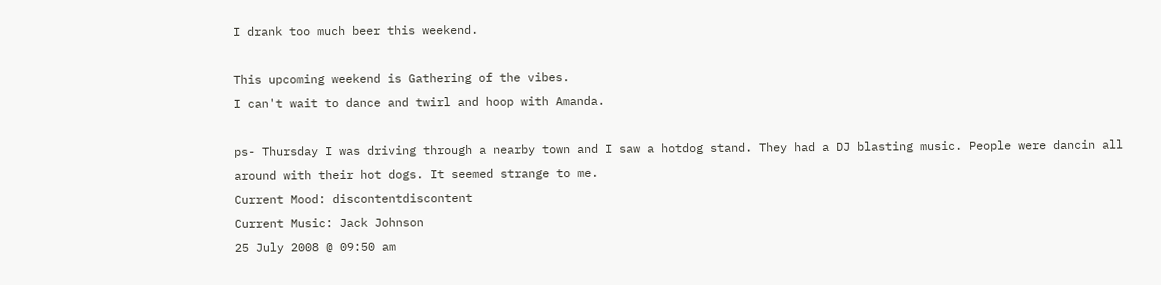I drank too much beer this weekend.

This upcoming weekend is Gathering of the vibes.
I can't wait to dance and twirl and hoop with Amanda.

ps- Thursday I was driving through a nearby town and I saw a hotdog stand. They had a DJ blasting music. People were dancin all around with their hot dogs. It seemed strange to me.
Current Mood: discontentdiscontent
Current Music: Jack Johnson
25 July 2008 @ 09:50 am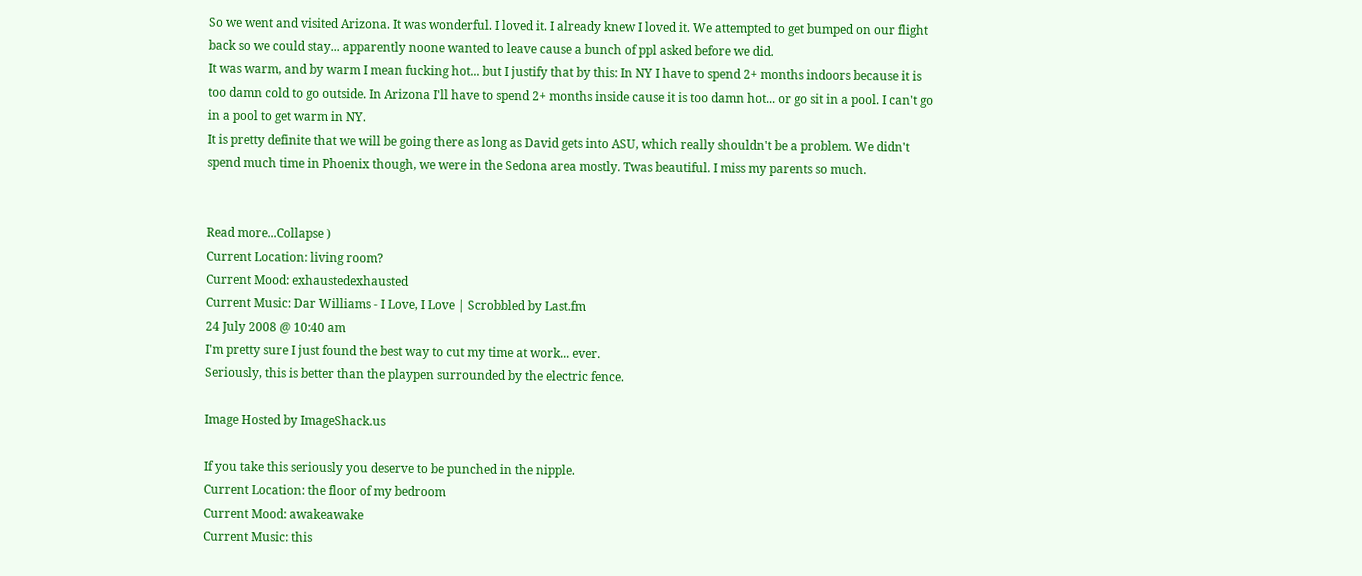So we went and visited Arizona. It was wonderful. I loved it. I already knew I loved it. We attempted to get bumped on our flight back so we could stay... apparently noone wanted to leave cause a bunch of ppl asked before we did.
It was warm, and by warm I mean fucking hot... but I justify that by this: In NY I have to spend 2+ months indoors because it is too damn cold to go outside. In Arizona I'll have to spend 2+ months inside cause it is too damn hot... or go sit in a pool. I can't go in a pool to get warm in NY.
It is pretty definite that we will be going there as long as David gets into ASU, which really shouldn't be a problem. We didn't spend much time in Phoenix though, we were in the Sedona area mostly. Twas beautiful. I miss my parents so much.


Read more...Collapse )
Current Location: living room?
Current Mood: exhaustedexhausted
Current Music: Dar Williams - I Love, I Love | Scrobbled by Last.fm
24 July 2008 @ 10:40 am
I'm pretty sure I just found the best way to cut my time at work... ever.
Seriously, this is better than the playpen surrounded by the electric fence.

Image Hosted by ImageShack.us

If you take this seriously you deserve to be punched in the nipple.
Current Location: the floor of my bedroom
Current Mood: awakeawake
Current Music: this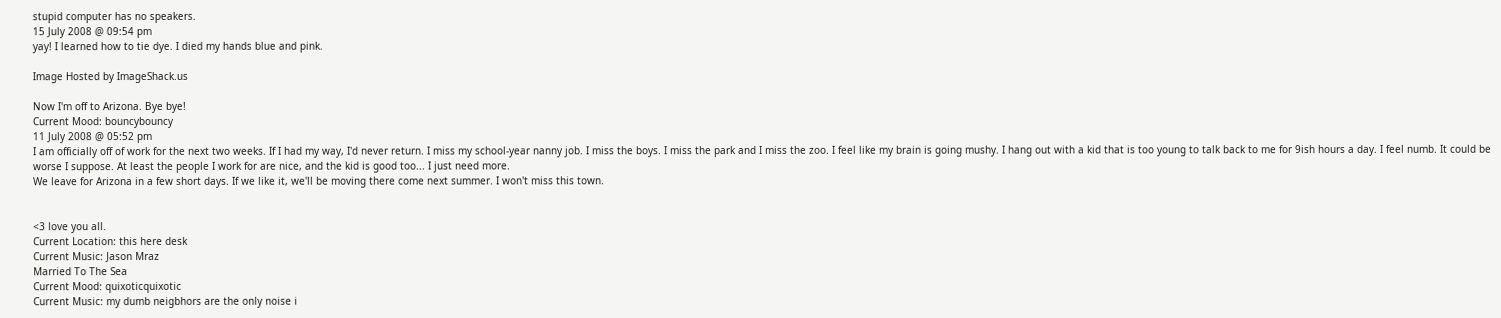stupid computer has no speakers.
15 July 2008 @ 09:54 pm
yay! I learned how to tie dye. I died my hands blue and pink.

Image Hosted by ImageShack.us

Now I'm off to Arizona. Bye bye!
Current Mood: bouncybouncy
11 July 2008 @ 05:52 pm
I am officially off of work for the next two weeks. If I had my way, I'd never return. I miss my school-year nanny job. I miss the boys. I miss the park and I miss the zoo. I feel like my brain is going mushy. I hang out with a kid that is too young to talk back to me for 9ish hours a day. I feel numb. It could be worse I suppose. At least the people I work for are nice, and the kid is good too... I just need more.
We leave for Arizona in a few short days. If we like it, we'll be moving there come next summer. I won't miss this town.


<3 love you all.
Current Location: this here desk
Current Music: Jason Mraz
Married To The Sea
Current Mood: quixoticquixotic
Current Music: my dumb neigbhors are the only noise i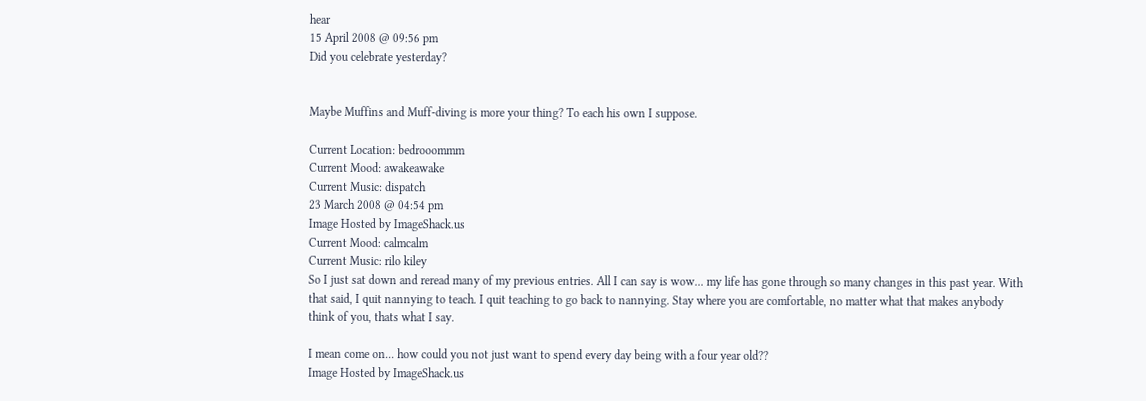hear
15 April 2008 @ 09:56 pm
Did you celebrate yesterday?


Maybe Muffins and Muff-diving is more your thing? To each his own I suppose.

Current Location: bedrooommm
Current Mood: awakeawake
Current Music: dispatch
23 March 2008 @ 04:54 pm
Image Hosted by ImageShack.us
Current Mood: calmcalm
Current Music: rilo kiley
So I just sat down and reread many of my previous entries. All I can say is wow... my life has gone through so many changes in this past year. With that said, I quit nannying to teach. I quit teaching to go back to nannying. Stay where you are comfortable, no matter what that makes anybody think of you, thats what I say.

I mean come on... how could you not just want to spend every day being with a four year old??
Image Hosted by ImageShack.us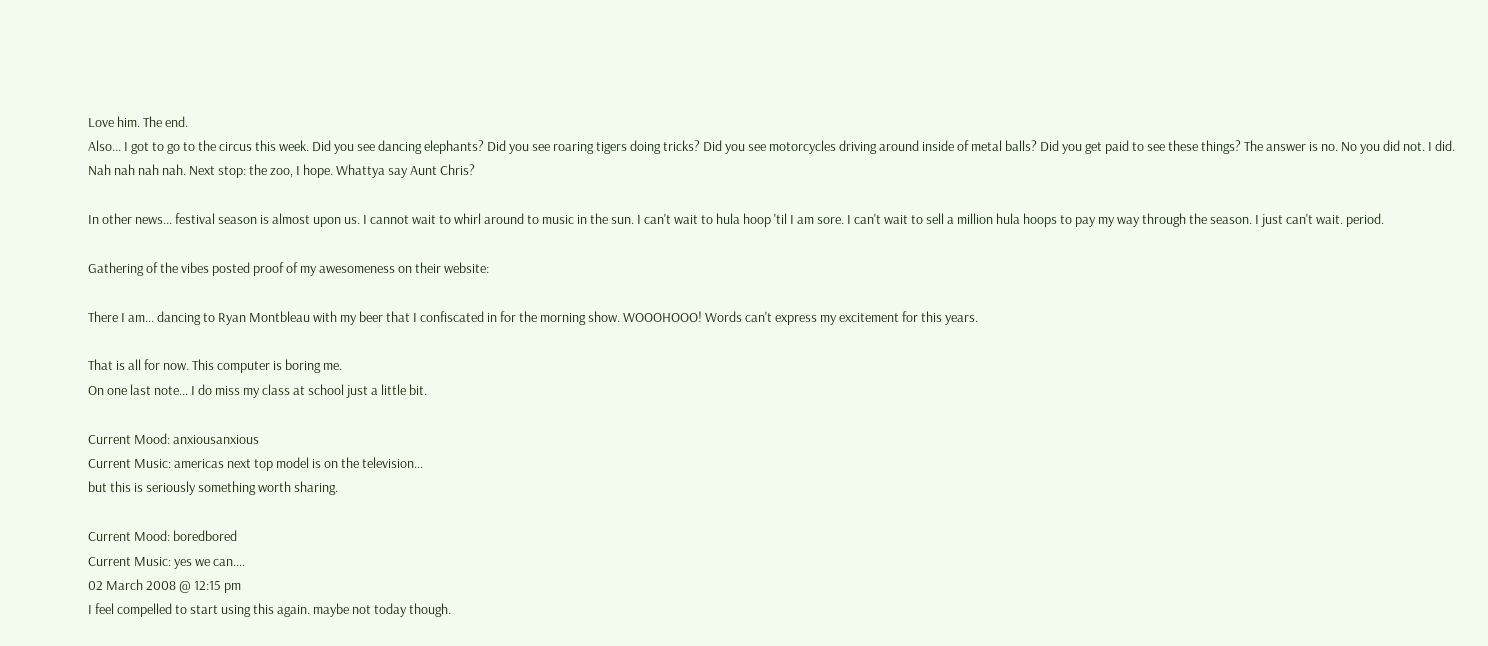Love him. The end.
Also... I got to go to the circus this week. Did you see dancing elephants? Did you see roaring tigers doing tricks? Did you see motorcycles driving around inside of metal balls? Did you get paid to see these things? The answer is no. No you did not. I did. Nah nah nah nah. Next stop: the zoo, I hope. Whattya say Aunt Chris?

In other news... festival season is almost upon us. I cannot wait to whirl around to music in the sun. I can't wait to hula hoop 'til I am sore. I can't wait to sell a million hula hoops to pay my way through the season. I just can't wait. period.

Gathering of the vibes posted proof of my awesomeness on their website:

There I am... dancing to Ryan Montbleau with my beer that I confiscated in for the morning show. WOOOHOOO! Words can't express my excitement for this years.

That is all for now. This computer is boring me.
On one last note... I do miss my class at school just a little bit.

Current Mood: anxiousanxious
Current Music: americas next top model is on the television...
but this is seriously something worth sharing.

Current Mood: boredbored
Current Music: yes we can....
02 March 2008 @ 12:15 pm
I feel compelled to start using this again. maybe not today though.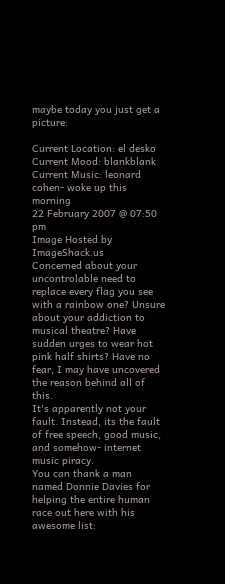maybe today you just get a picture:

Current Location: el desko
Current Mood: blankblank
Current Music: leonard cohen- woke up this morning
22 February 2007 @ 07:50 pm
Image Hosted by ImageShack.us
Concerned about your uncontrolable need to replace every flag you see with a rainbow one? Unsure about your addiction to musical theatre? Have sudden urges to wear hot pink half shirts? Have no fear, I may have uncovered the reason behind all of this.
It's apparently not your fault. Instead, its the fault of free speech, good music, and somehow- internet music piracy.
You can thank a man named Donnie Davies for helping the entire human race out here with his awesome list: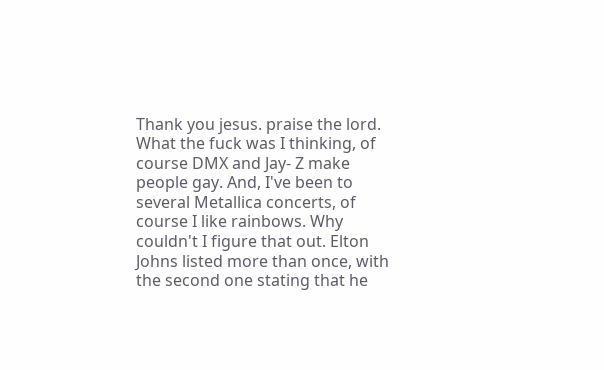Thank you jesus. praise the lord.
What the fuck was I thinking, of course DMX and Jay- Z make people gay. And, I've been to several Metallica concerts, of course I like rainbows. Why couldn't I figure that out. Elton Johns listed more than once, with the second one stating that he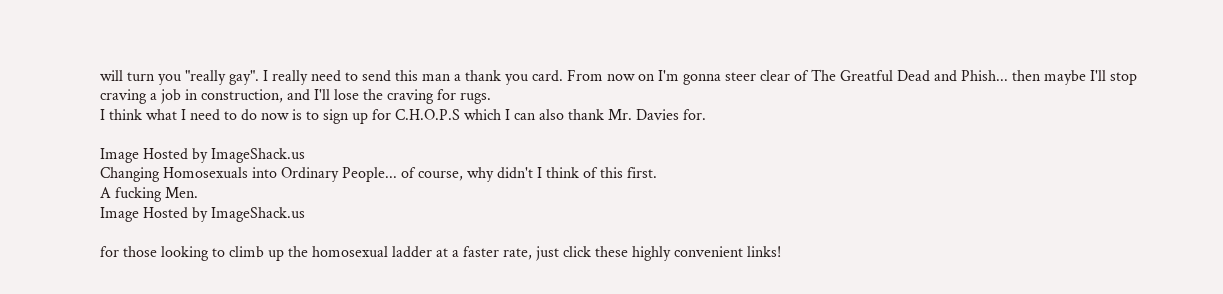will turn you "really gay". I really need to send this man a thank you card. From now on I'm gonna steer clear of The Greatful Dead and Phish... then maybe I'll stop craving a job in construction, and I'll lose the craving for rugs.
I think what I need to do now is to sign up for C.H.O.P.S which I can also thank Mr. Davies for.

Image Hosted by ImageShack.us
Changing Homosexuals into Ordinary People... of course, why didn't I think of this first.
A fucking Men.
Image Hosted by ImageShack.us

for those looking to climb up the homosexual ladder at a faster rate, just click these highly convenient links!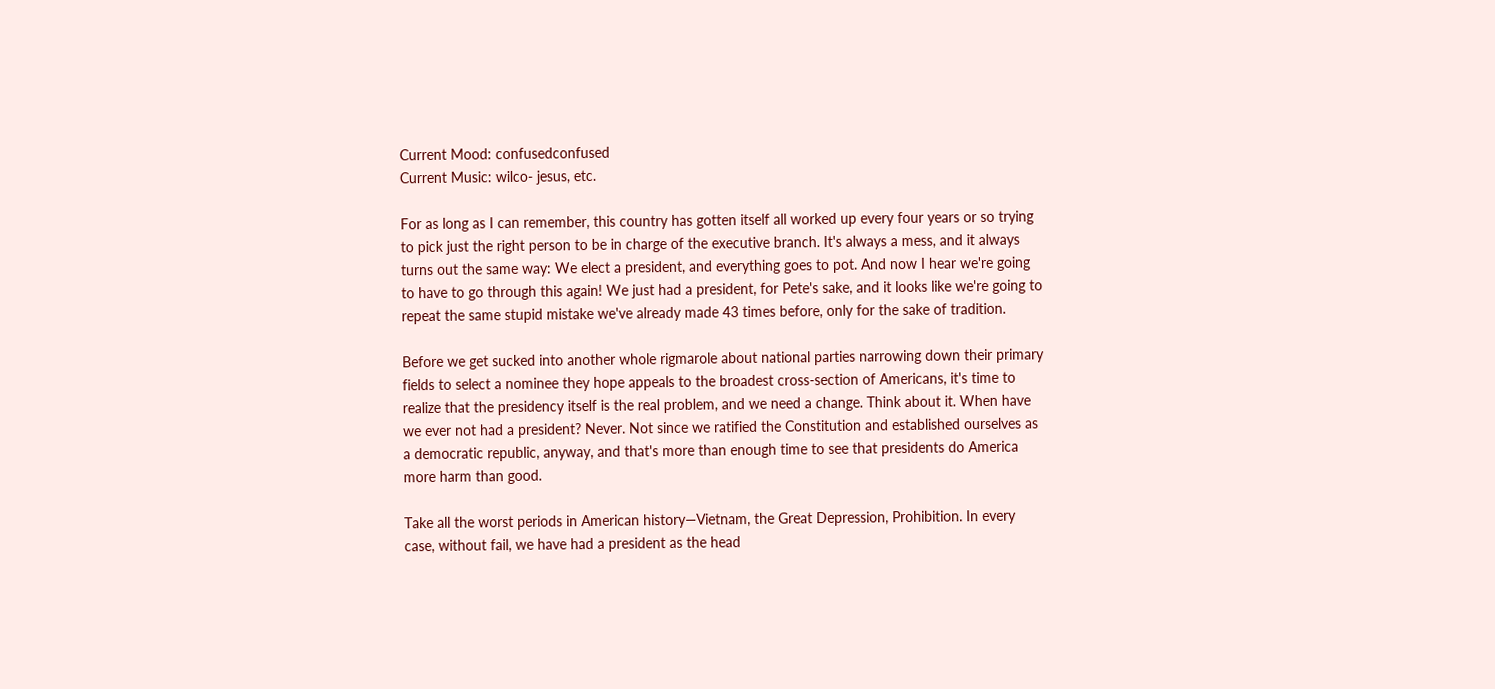Current Mood: confusedconfused
Current Music: wilco- jesus, etc.

For as long as I can remember, this country has gotten itself all worked up every four years or so trying to pick just the right person to be in charge of the executive branch. It's always a mess, and it always turns out the same way: We elect a president, and everything goes to pot. And now I hear we're going to have to go through this again! We just had a president, for Pete's sake, and it looks like we're going to repeat the same stupid mistake we've already made 43 times before, only for the sake of tradition.

Before we get sucked into another whole rigmarole about national parties narrowing down their primary fields to select a nominee they hope appeals to the broadest cross-section of Americans, it's time to realize that the presidency itself is the real problem, and we need a change. Think about it. When have we ever not had a president? Never. Not since we ratified the Constitution and established ourselves as a democratic republic, anyway, and that's more than enough time to see that presidents do America more harm than good.

Take all the worst periods in American history—Vietnam, the Great Depression, Prohibition. In every case, without fail, we have had a president as the head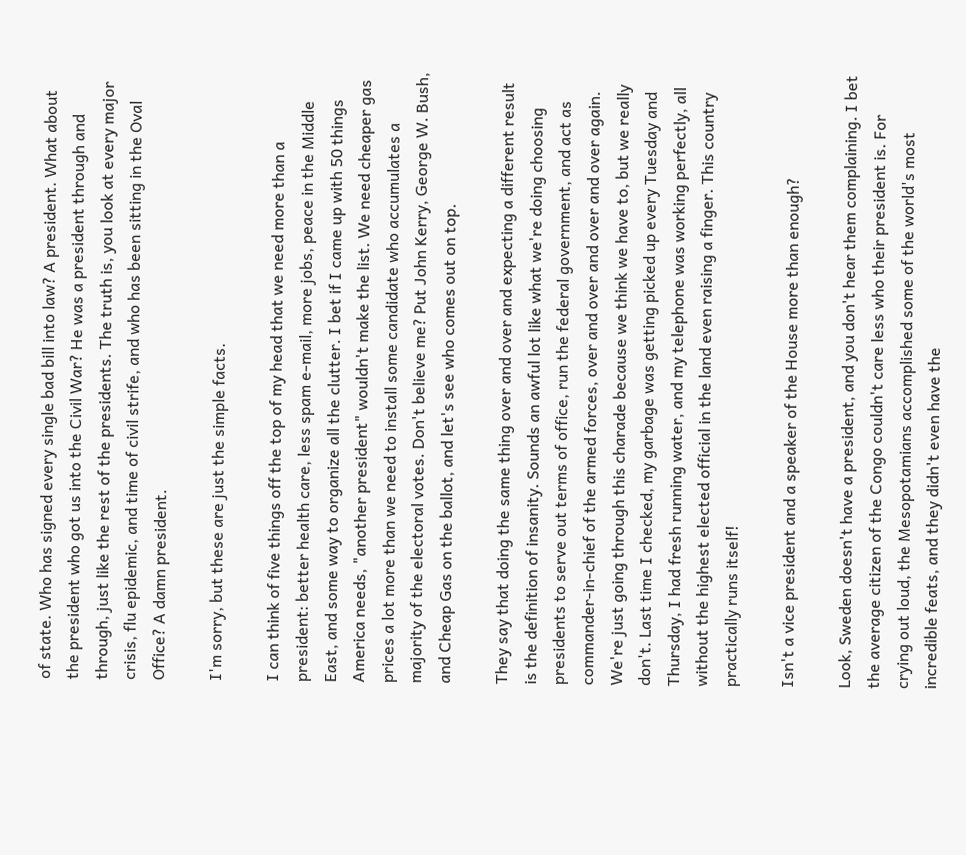of state. Who has signed every single bad bill into law? A president. What about the president who got us into the Civil War? He was a president through and through, just like the rest of the presidents. The truth is, you look at every major crisis, flu epidemic, and time of civil strife, and who has been sitting in the Oval Office? A damn president.

I'm sorry, but these are just the simple facts.

I can think of five things off the top of my head that we need more than a president: better health care, less spam e-mail, more jobs, peace in the Middle East, and some way to organize all the clutter. I bet if I came up with 50 things America needs, "another president" wouldn't make the list. We need cheaper gas prices a lot more than we need to install some candidate who accumulates a majority of the electoral votes. Don't believe me? Put John Kerry, George W. Bush, and Cheap Gas on the ballot, and let's see who comes out on top.

They say that doing the same thing over and over and expecting a different result is the definition of insanity. Sounds an awful lot like what we're doing choosing presidents to serve out terms of office, run the federal government, and act as commander-in-chief of the armed forces, over and over and over and over again. We're just going through this charade because we think we have to, but we really don't. Last time I checked, my garbage was getting picked up every Tuesday and Thursday, I had fresh running water, and my telephone was working perfectly, all without the highest elected official in the land even raising a finger. This country practically runs itself!

Isn't a vice president and a speaker of the House more than enough?

Look, Sweden doesn't have a president, and you don't hear them complaining. I bet the average citizen of the Congo couldn't care less who their president is. For crying out loud, the Mesopotamians accomplished some of the world's most incredible feats, and they didn't even have the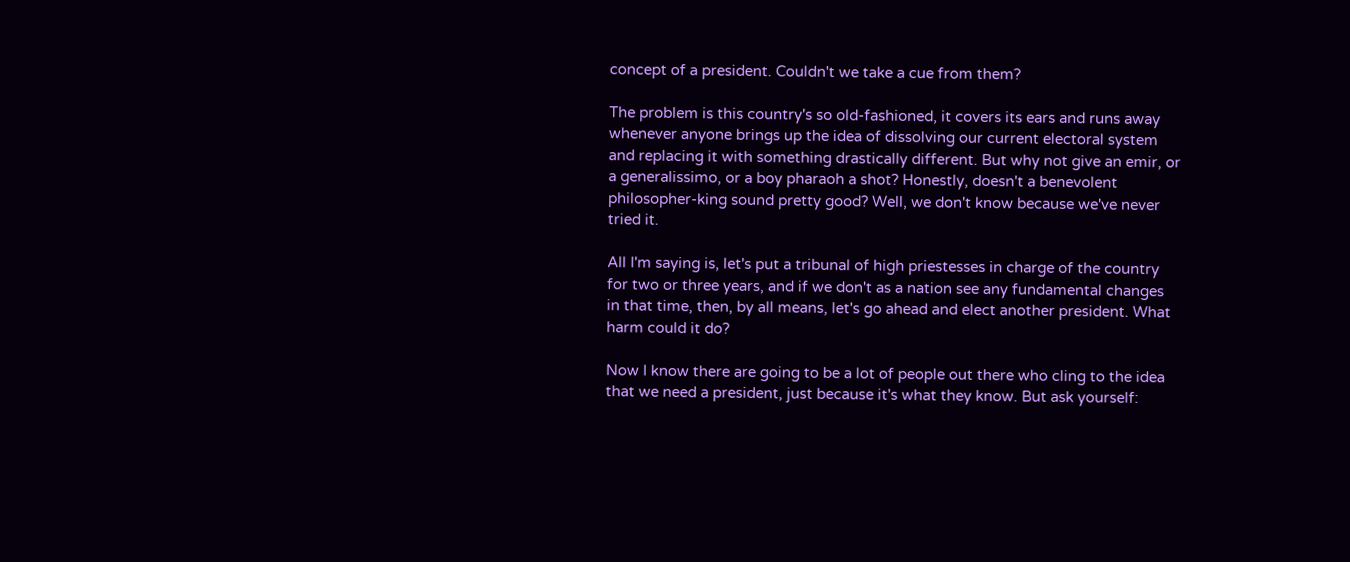concept of a president. Couldn't we take a cue from them?

The problem is this country's so old-fashioned, it covers its ears and runs away whenever anyone brings up the idea of dissolving our current electoral system and replacing it with something drastically different. But why not give an emir, or a generalissimo, or a boy pharaoh a shot? Honestly, doesn't a benevolent philosopher-king sound pretty good? Well, we don't know because we've never tried it.

All I'm saying is, let's put a tribunal of high priestesses in charge of the country for two or three years, and if we don't as a nation see any fundamental changes in that time, then, by all means, let's go ahead and elect another president. What harm could it do?

Now I know there are going to be a lot of people out there who cling to the idea that we need a president, just because it's what they know. But ask yourself: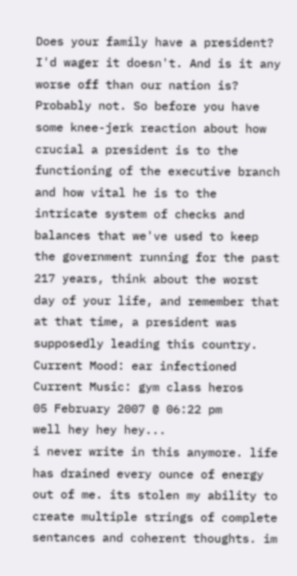Does your family have a president? I'd wager it doesn't. And is it any worse off than our nation is? Probably not. So before you have some knee-jerk reaction about how crucial a president is to the functioning of the executive branch and how vital he is to the intricate system of checks and balances that we've used to keep the government running for the past 217 years, think about the worst day of your life, and remember that at that time, a president was supposedly leading this country.
Current Mood: ear infectioned
Current Music: gym class heros
05 February 2007 @ 06:22 pm
well hey hey hey...
i never write in this anymore. life has drained every ounce of energy out of me. its stolen my ability to create multiple strings of complete sentances and coherent thoughts. im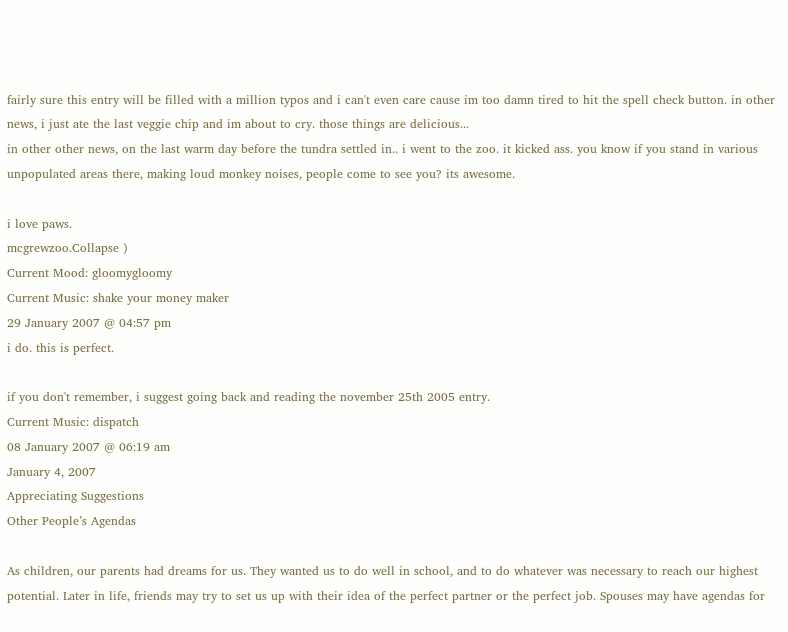fairly sure this entry will be filled with a million typos and i can't even care cause im too damn tired to hit the spell check button. in other news, i just ate the last veggie chip and im about to cry. those things are delicious...
in other other news, on the last warm day before the tundra settled in.. i went to the zoo. it kicked ass. you know if you stand in various unpopulated areas there, making loud monkey noises, people come to see you? its awesome.

i love paws.
mcgrewzoo.Collapse )
Current Mood: gloomygloomy
Current Music: shake your money maker
29 January 2007 @ 04:57 pm
i do. this is perfect.

if you don't remember, i suggest going back and reading the november 25th 2005 entry.
Current Music: dispatch
08 January 2007 @ 06:19 am
January 4, 2007
Appreciating Suggestions
Other People’s Agendas

As children, our parents had dreams for us. They wanted us to do well in school, and to do whatever was necessary to reach our highest potential. Later in life, friends may try to set us up with their idea of the perfect partner or the perfect job. Spouses may have agendas for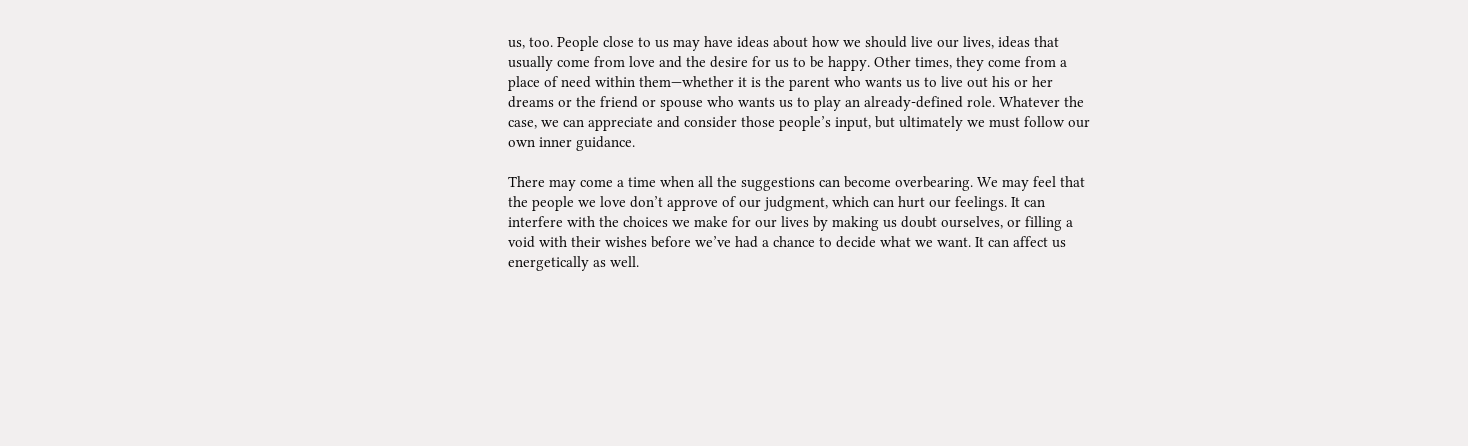us, too. People close to us may have ideas about how we should live our lives, ideas that usually come from love and the desire for us to be happy. Other times, they come from a place of need within them—whether it is the parent who wants us to live out his or her dreams or the friend or spouse who wants us to play an already-defined role. Whatever the case, we can appreciate and consider those people’s input, but ultimately we must follow our own inner guidance.

There may come a time when all the suggestions can become overbearing. We may feel that the people we love don’t approve of our judgment, which can hurt our feelings. It can interfere with the choices we make for our lives by making us doubt ourselves, or filling a void with their wishes before we’ve had a chance to decide what we want. It can affect us energetically as well.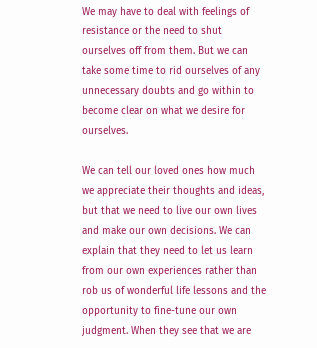We may have to deal with feelings of resistance or the need to shut ourselves off from them. But we can take some time to rid ourselves of any unnecessary doubts and go within to become clear on what we desire for ourselves.

We can tell our loved ones how much we appreciate their thoughts and ideas, but that we need to live our own lives and make our own decisions. We can explain that they need to let us learn from our own experiences rather than rob us of wonderful life lessons and the opportunity to fine-tune our own judgment. When they see that we are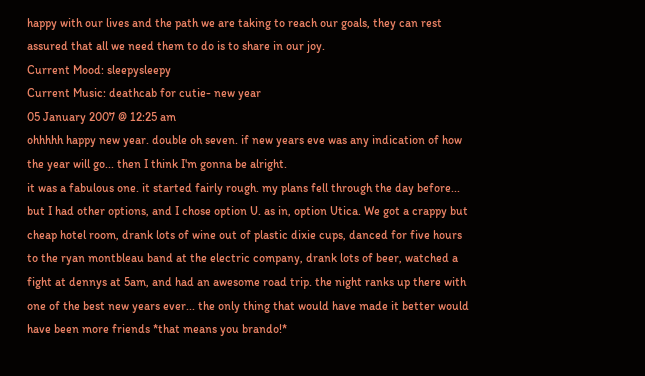happy with our lives and the path we are taking to reach our goals, they can rest assured that all we need them to do is to share in our joy.
Current Mood: sleepysleepy
Current Music: deathcab for cutie- new year
05 January 2007 @ 12:25 am
ohhhhh happy new year. double oh seven. if new years eve was any indication of how the year will go... then I think I'm gonna be alright.
it was a fabulous one. it started fairly rough. my plans fell through the day before... but I had other options, and I chose option U. as in, option Utica. We got a crappy but cheap hotel room, drank lots of wine out of plastic dixie cups, danced for five hours to the ryan montbleau band at the electric company, drank lots of beer, watched a fight at dennys at 5am, and had an awesome road trip. the night ranks up there with one of the best new years ever... the only thing that would have made it better would have been more friends *that means you brando!*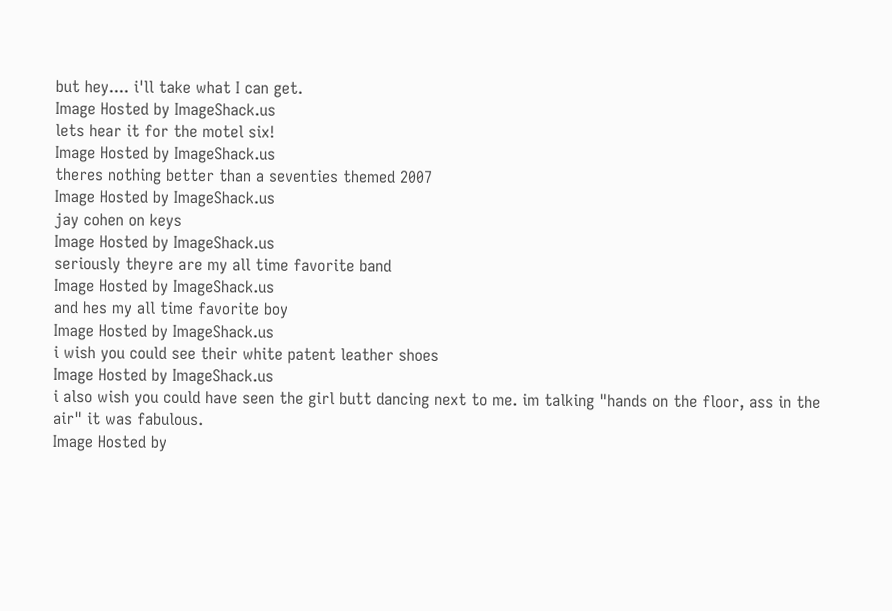but hey.... i'll take what I can get.
Image Hosted by ImageShack.us
lets hear it for the motel six!
Image Hosted by ImageShack.us
theres nothing better than a seventies themed 2007
Image Hosted by ImageShack.us
jay cohen on keys
Image Hosted by ImageShack.us
seriously theyre are my all time favorite band
Image Hosted by ImageShack.us
and hes my all time favorite boy
Image Hosted by ImageShack.us
i wish you could see their white patent leather shoes
Image Hosted by ImageShack.us
i also wish you could have seen the girl butt dancing next to me. im talking "hands on the floor, ass in the air" it was fabulous.
Image Hosted by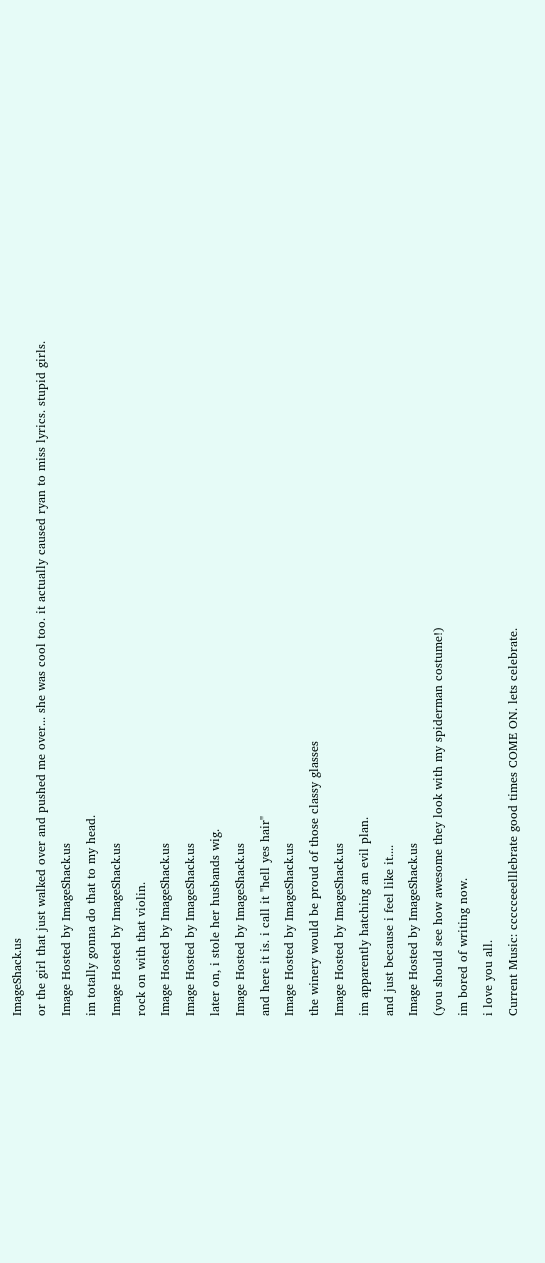ImageShack.us
or the girl that just walked over and pushed me over... she was cool too. it actually caused ryan to miss lyrics. stupid girls.
Image Hosted by ImageShack.us
im totally gonna do that to my head.
Image Hosted by ImageShack.us
rock on with that violin.
Image Hosted by ImageShack.us
Image Hosted by ImageShack.us
later on, i stole her husbands wig.
Image Hosted by ImageShack.us
and here it is. i call it "hell yes hair"
Image Hosted by ImageShack.us
the winery would be proud of those classy glasses
Image Hosted by ImageShack.us
im apparently hatching an evil plan.
and just because i feel like it....
Image Hosted by ImageShack.us
(you should see how awesome they look with my spiderman costume!)
im bored of writing now.
i love you all.
Current Music: ccccceeelllebrate good times COME ON. lets celebrate.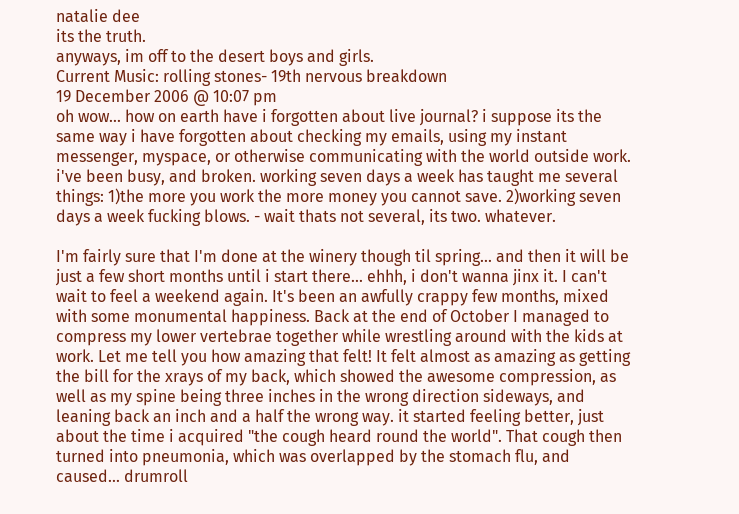natalie dee
its the truth.
anyways, im off to the desert boys and girls.
Current Music: rolling stones- 19th nervous breakdown
19 December 2006 @ 10:07 pm
oh wow... how on earth have i forgotten about live journal? i suppose its the same way i have forgotten about checking my emails, using my instant messenger, myspace, or otherwise communicating with the world outside work. i've been busy, and broken. working seven days a week has taught me several things: 1)the more you work the more money you cannot save. 2)working seven days a week fucking blows. - wait thats not several, its two. whatever.

I'm fairly sure that I'm done at the winery though til spring... and then it will be just a few short months until i start there... ehhh, i don't wanna jinx it. I can't wait to feel a weekend again. It's been an awfully crappy few months, mixed with some monumental happiness. Back at the end of October I managed to compress my lower vertebrae together while wrestling around with the kids at work. Let me tell you how amazing that felt! It felt almost as amazing as getting the bill for the xrays of my back, which showed the awesome compression, as well as my spine being three inches in the wrong direction sideways, and leaning back an inch and a half the wrong way. it started feeling better, just about the time i acquired "the cough heard round the world". That cough then turned into pneumonia, which was overlapped by the stomach flu, and caused... drumroll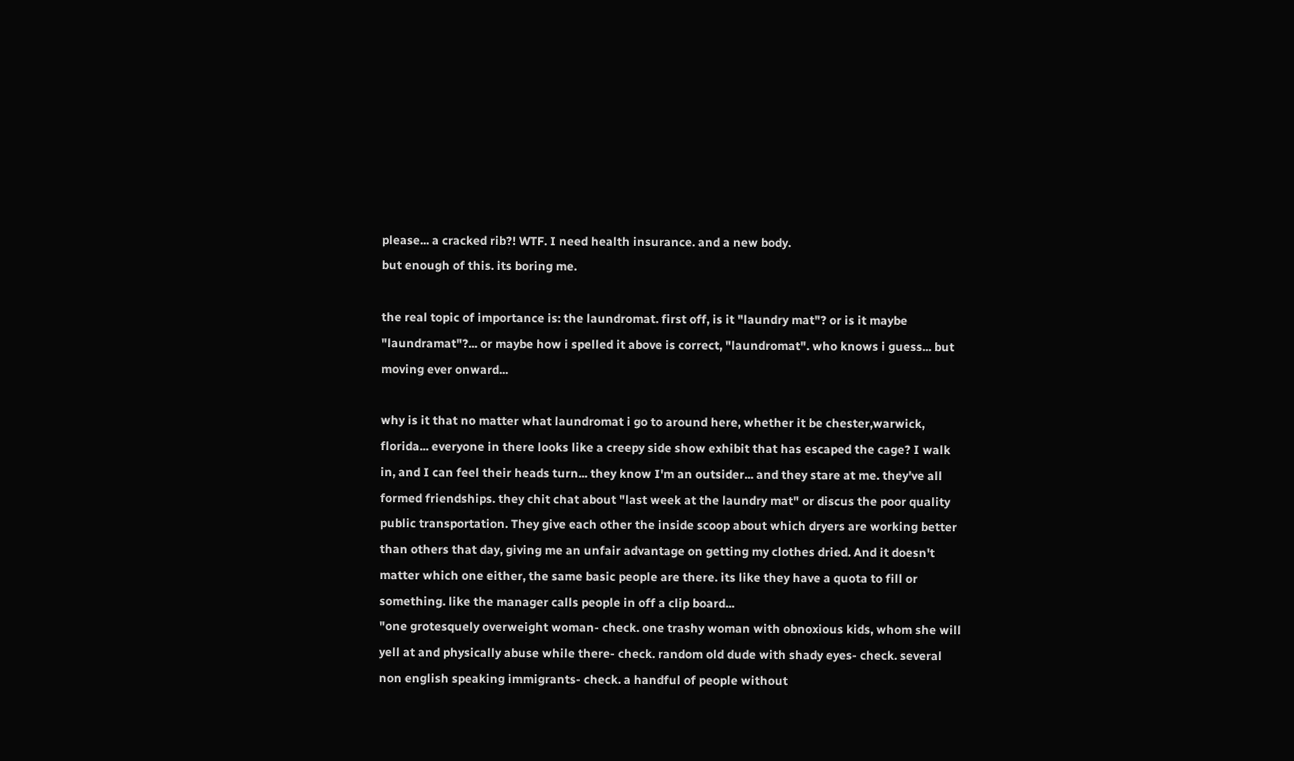please... a cracked rib?! WTF. I need health insurance. and a new body.
but enough of this. its boring me.

the real topic of importance is: the laundromat. first off, is it "laundry mat"? or is it maybe "laundramat"?... or maybe how i spelled it above is correct, "laundromat". who knows i guess... but moving ever onward...

why is it that no matter what laundromat i go to around here, whether it be chester,warwick, florida... everyone in there looks like a creepy side show exhibit that has escaped the cage? I walk in, and I can feel their heads turn... they know I'm an outsider... and they stare at me. they've all formed friendships. they chit chat about "last week at the laundry mat" or discus the poor quality public transportation. They give each other the inside scoop about which dryers are working better than others that day, giving me an unfair advantage on getting my clothes dried. And it doesn't matter which one either, the same basic people are there. its like they have a quota to fill or something. like the manager calls people in off a clip board...
"one grotesquely overweight woman- check. one trashy woman with obnoxious kids, whom she will yell at and physically abuse while there- check. random old dude with shady eyes- check. several non english speaking immigrants- check. a handful of people without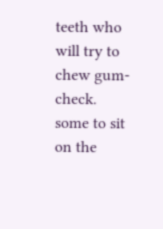teeth who will try to chew gum- check. some to sit on the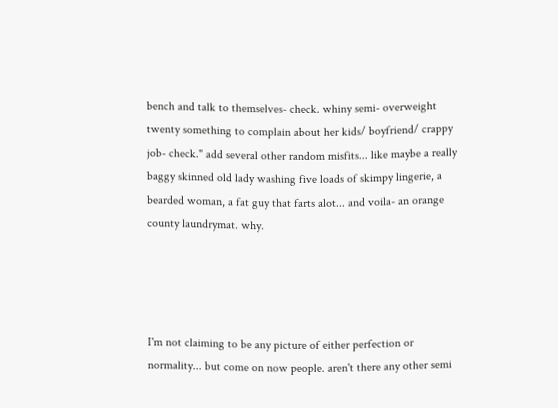bench and talk to themselves- check. whiny semi- overweight twenty something to complain about her kids/ boyfriend/ crappy job- check." add several other random misfits... like maybe a really baggy skinned old lady washing five loads of skimpy lingerie, a bearded woman, a fat guy that farts alot... and voila- an orange county laundrymat. why.




I'm not claiming to be any picture of either perfection or normality... but come on now people. aren't there any other semi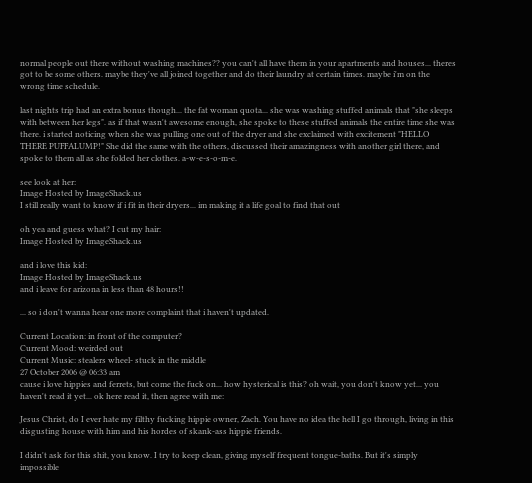normal people out there without washing machines?? you can't all have them in your apartments and houses... theres got to be some others. maybe they've all joined together and do their laundry at certain times. maybe i'm on the wrong time schedule.

last nights trip had an extra bonus though... the fat woman quota... she was washing stuffed animals that "she sleeps with between her legs". as if that wasn't awesome enough, she spoke to these stuffed animals the entire time she was there. i started noticing when she was pulling one out of the dryer and she exclaimed with excitement "HELLO THERE PUFFALUMP!" She did the same with the others, discussed their amazingness with another girl there, and spoke to them all as she folded her clothes. a-w-e-s-o-m-e.

see look at her:
Image Hosted by ImageShack.us
I still really want to know if i fit in their dryers... im making it a life goal to find that out

oh yea and guess what? I cut my hair:
Image Hosted by ImageShack.us

and i love this kid:
Image Hosted by ImageShack.us
and i leave for arizona in less than 48 hours!!

... so i don't wanna hear one more complaint that i haven't updated.

Current Location: in front of the computer?
Current Mood: weirded out
Current Music: stealers wheel- stuck in the middle
27 October 2006 @ 06:33 am
cause i love hippies and ferrets, but come the fuck on... how hysterical is this? oh wait, you don't know yet... you haven't read it yet... ok here read it, then agree with me:

Jesus Christ, do I ever hate my filthy fucking hippie owner, Zach. You have no idea the hell I go through, living in this disgusting house with him and his hordes of skank-ass hippie friends.

I didn't ask for this shit, you know. I try to keep clean, giving myself frequent tongue-baths. But it's simply impossible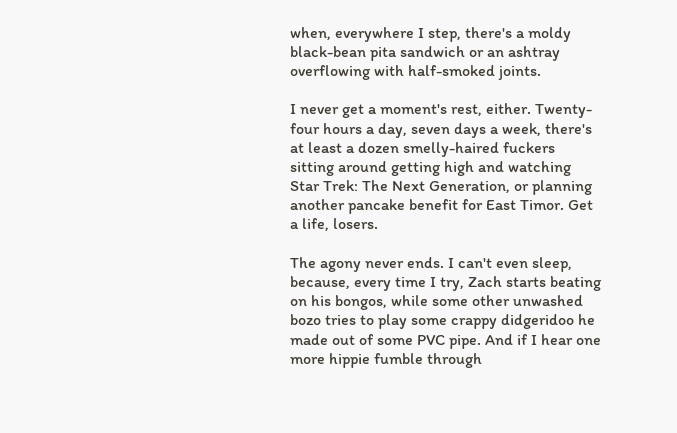when, everywhere I step, there's a moldy black-bean pita sandwich or an ashtray overflowing with half-smoked joints.

I never get a moment's rest, either. Twenty-four hours a day, seven days a week, there's at least a dozen smelly-haired fuckers sitting around getting high and watching Star Trek: The Next Generation, or planning another pancake benefit for East Timor. Get a life, losers.

The agony never ends. I can't even sleep, because, every time I try, Zach starts beating on his bongos, while some other unwashed bozo tries to play some crappy didgeridoo he made out of some PVC pipe. And if I hear one more hippie fumble through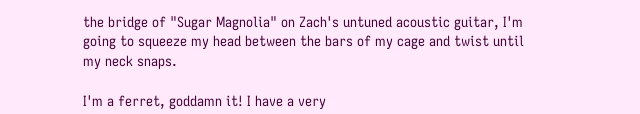the bridge of "Sugar Magnolia" on Zach's untuned acoustic guitar, I'm going to squeeze my head between the bars of my cage and twist until my neck snaps.

I'm a ferret, goddamn it! I have a very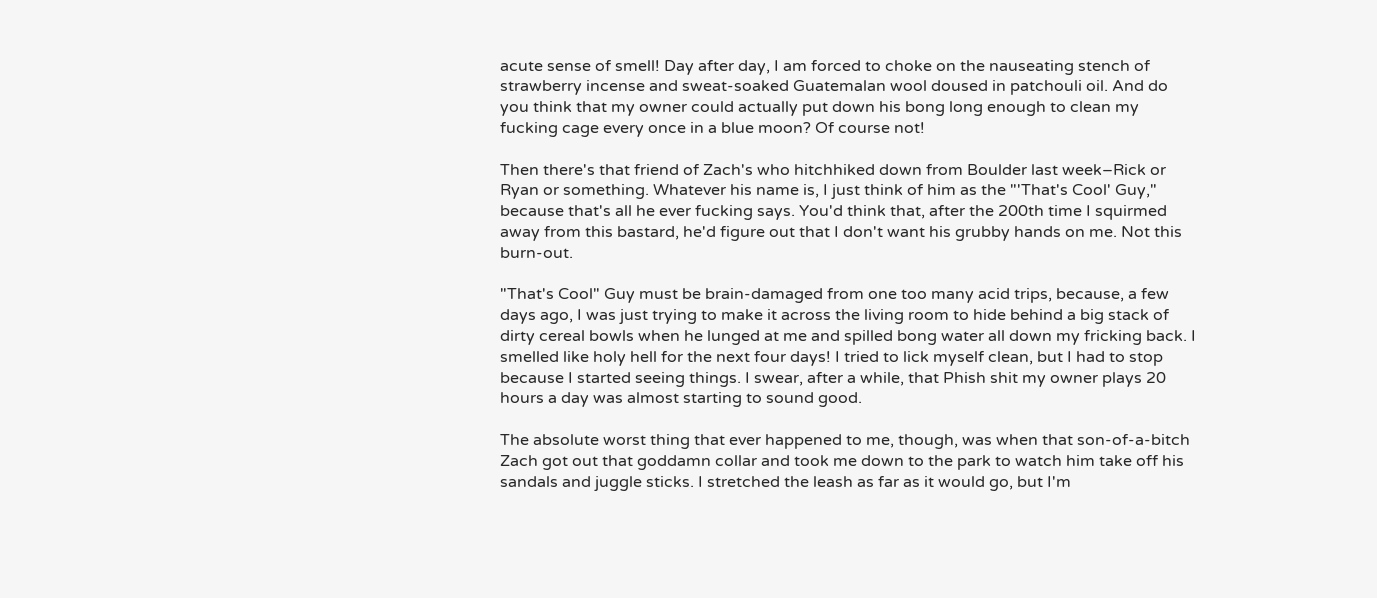acute sense of smell! Day after day, I am forced to choke on the nauseating stench of strawberry incense and sweat-soaked Guatemalan wool doused in patchouli oil. And do you think that my owner could actually put down his bong long enough to clean my fucking cage every once in a blue moon? Of course not!

Then there's that friend of Zach's who hitchhiked down from Boulder last week–Rick or Ryan or something. Whatever his name is, I just think of him as the "'That's Cool' Guy," because that's all he ever fucking says. You'd think that, after the 200th time I squirmed away from this bastard, he'd figure out that I don't want his grubby hands on me. Not this burn-out.

"That's Cool" Guy must be brain-damaged from one too many acid trips, because, a few days ago, I was just trying to make it across the living room to hide behind a big stack of dirty cereal bowls when he lunged at me and spilled bong water all down my fricking back. I smelled like holy hell for the next four days! I tried to lick myself clean, but I had to stop because I started seeing things. I swear, after a while, that Phish shit my owner plays 20 hours a day was almost starting to sound good.

The absolute worst thing that ever happened to me, though, was when that son-of-a-bitch Zach got out that goddamn collar and took me down to the park to watch him take off his sandals and juggle sticks. I stretched the leash as far as it would go, but I'm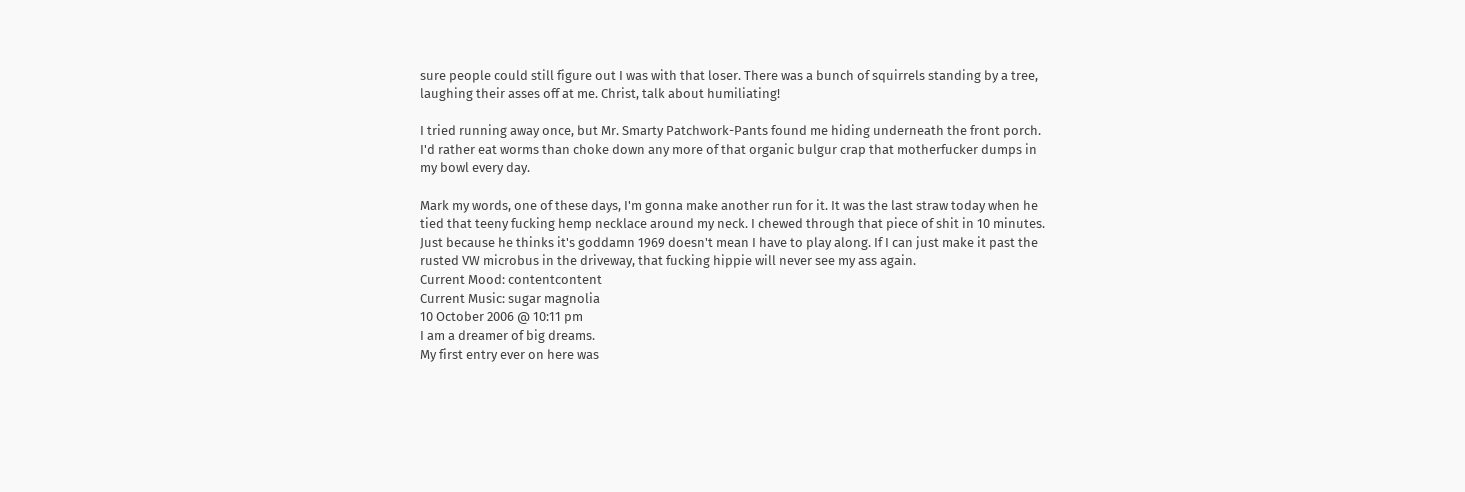sure people could still figure out I was with that loser. There was a bunch of squirrels standing by a tree, laughing their asses off at me. Christ, talk about humiliating!

I tried running away once, but Mr. Smarty Patchwork-Pants found me hiding underneath the front porch. I'd rather eat worms than choke down any more of that organic bulgur crap that motherfucker dumps in my bowl every day.

Mark my words, one of these days, I'm gonna make another run for it. It was the last straw today when he tied that teeny fucking hemp necklace around my neck. I chewed through that piece of shit in 10 minutes. Just because he thinks it's goddamn 1969 doesn't mean I have to play along. If I can just make it past the rusted VW microbus in the driveway, that fucking hippie will never see my ass again.
Current Mood: contentcontent
Current Music: sugar magnolia
10 October 2006 @ 10:11 pm
I am a dreamer of big dreams.
My first entry ever on here was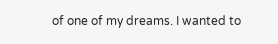of one of my dreams. I wanted to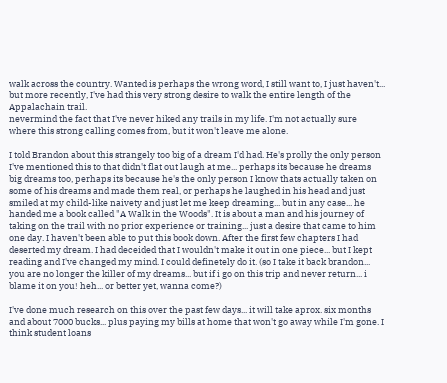walk across the country. Wanted is perhaps the wrong word, I still want to, I just haven't...
but more recently, I've had this very strong desire to walk the entire length of the Appalachain trail.
nevermind the fact that I've never hiked any trails in my life. I'm not actually sure where this strong calling comes from, but it won't leave me alone.

I told Brandon about this strangely too big of a dream I'd had. He's prolly the only person I've mentioned this to that didn't flat out laugh at me... perhaps its because he dreams big dreams too, perhaps its because he's the only person I know thats actually taken on some of his dreams and made them real, or perhaps he laughed in his head and just smiled at my child-like naivety and just let me keep dreaming... but in any case... he handed me a book called "A Walk in the Woods". It is about a man and his journey of taking on the trail with no prior experience or training... just a desire that came to him one day. I haven't been able to put this book down. After the first few chapters I had deserted my dream. I had deceided that I wouldn't make it out in one piece... but I kept reading and I've changed my mind. I could definetely do it. (so I take it back brandon... you are no longer the killer of my dreams... but if i go on this trip and never return... i blame it on you! heh... or better yet, wanna come?)

I've done much research on this over the past few days... it will take aprox. six months and about 7000 bucks... plus paying my bills at home that won't go away while I'm gone. I think student loans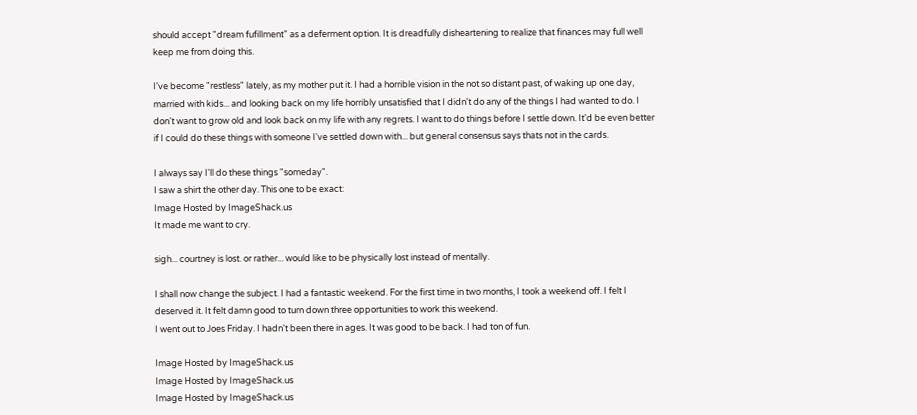should accept "dream fufillment" as a deferment option. It is dreadfully disheartening to realize that finances may full well keep me from doing this.

I've become "restless" lately, as my mother put it. I had a horrible vision in the not so distant past, of waking up one day, married with kids... and looking back on my life horribly unsatisfied that I didn't do any of the things I had wanted to do. I don't want to grow old and look back on my life with any regrets. I want to do things before I settle down. It'd be even better if I could do these things with someone I've settled down with... but general consensus says thats not in the cards.

I always say I'll do these things "someday".
I saw a shirt the other day. This one to be exact:
Image Hosted by ImageShack.us
It made me want to cry.

sigh... courtney is lost. or rather... would like to be physically lost instead of mentally.

I shall now change the subject. I had a fantastic weekend. For the first time in two months, I took a weekend off. I felt I deserved it. It felt damn good to turn down three opportunities to work this weekend.
I went out to Joes Friday. I hadn't been there in ages. It was good to be back. I had ton of fun.

Image Hosted by ImageShack.us
Image Hosted by ImageShack.us
Image Hosted by ImageShack.us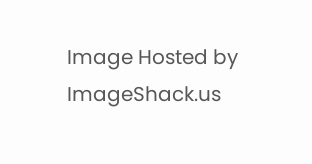Image Hosted by ImageShack.us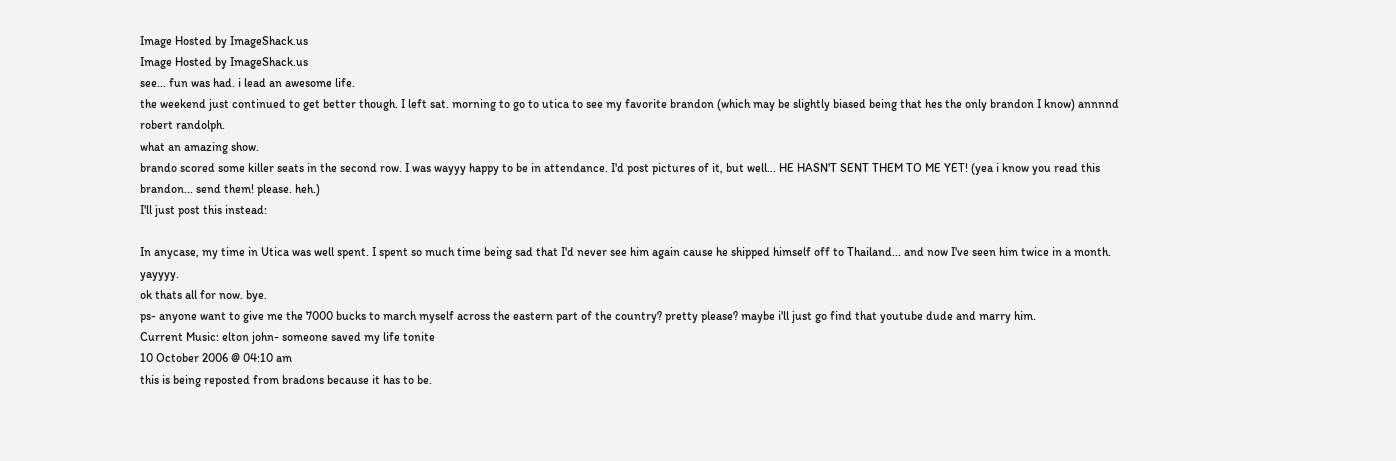Image Hosted by ImageShack.us
Image Hosted by ImageShack.us
see... fun was had. i lead an awesome life.
the weekend just continued to get better though. I left sat. morning to go to utica to see my favorite brandon (which may be slightly biased being that hes the only brandon I know) annnnd robert randolph.
what an amazing show.
brando scored some killer seats in the second row. I was wayyy happy to be in attendance. I'd post pictures of it, but well... HE HASN'T SENT THEM TO ME YET! (yea i know you read this brandon... send them! please. heh.)
I'll just post this instead:

In anycase, my time in Utica was well spent. I spent so much time being sad that I'd never see him again cause he shipped himself off to Thailand... and now I've seen him twice in a month. yayyyy.
ok thats all for now. bye.
ps- anyone want to give me the 7000 bucks to march myself across the eastern part of the country? pretty please? maybe i'll just go find that youtube dude and marry him.
Current Music: elton john- someone saved my life tonite
10 October 2006 @ 04:10 am
this is being reposted from bradons because it has to be.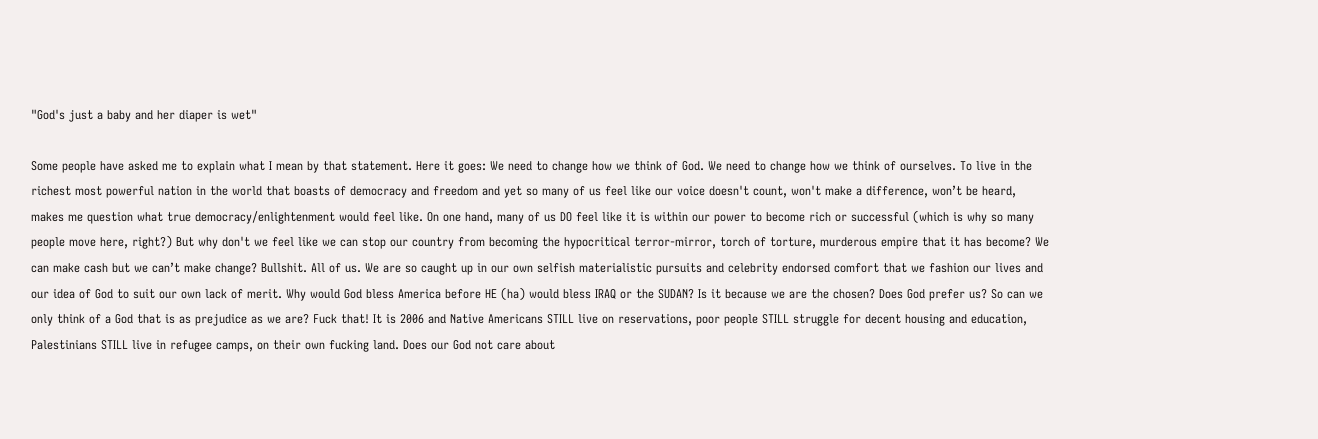"God's just a baby and her diaper is wet"

Some people have asked me to explain what I mean by that statement. Here it goes: We need to change how we think of God. We need to change how we think of ourselves. To live in the richest most powerful nation in the world that boasts of democracy and freedom and yet so many of us feel like our voice doesn't count, won't make a difference, won’t be heard, makes me question what true democracy/enlightenment would feel like. On one hand, many of us DO feel like it is within our power to become rich or successful (which is why so many people move here, right?) But why don't we feel like we can stop our country from becoming the hypocritical terror-mirror, torch of torture, murderous empire that it has become? We can make cash but we can’t make change? Bullshit. All of us. We are so caught up in our own selfish materialistic pursuits and celebrity endorsed comfort that we fashion our lives and our idea of God to suit our own lack of merit. Why would God bless America before HE (ha) would bless IRAQ or the SUDAN? Is it because we are the chosen? Does God prefer us? So can we only think of a God that is as prejudice as we are? Fuck that! It is 2006 and Native Americans STILL live on reservations, poor people STILL struggle for decent housing and education, Palestinians STILL live in refugee camps, on their own fucking land. Does our God not care about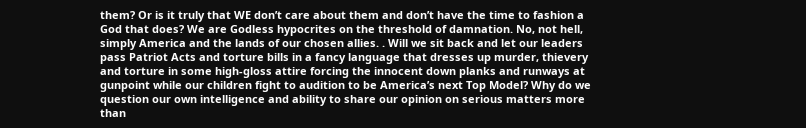them? Or is it truly that WE don’t care about them and don’t have the time to fashion a God that does? We are Godless hypocrites on the threshold of damnation. No, not hell, simply America and the lands of our chosen allies. . Will we sit back and let our leaders pass Patriot Acts and torture bills in a fancy language that dresses up murder, thievery and torture in some high-gloss attire forcing the innocent down planks and runways at gunpoint while our children fight to audition to be America’s next Top Model? Why do we question our own intelligence and ability to share our opinion on serious matters more than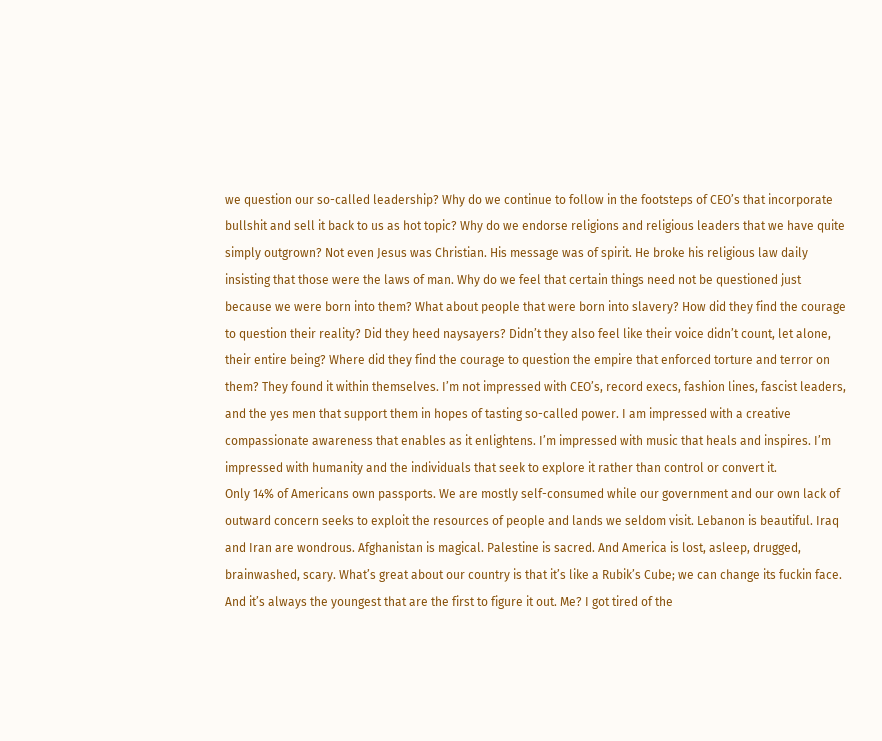we question our so-called leadership? Why do we continue to follow in the footsteps of CEO’s that incorporate bullshit and sell it back to us as hot topic? Why do we endorse religions and religious leaders that we have quite simply outgrown? Not even Jesus was Christian. His message was of spirit. He broke his religious law daily insisting that those were the laws of man. Why do we feel that certain things need not be questioned just because we were born into them? What about people that were born into slavery? How did they find the courage to question their reality? Did they heed naysayers? Didn’t they also feel like their voice didn’t count, let alone, their entire being? Where did they find the courage to question the empire that enforced torture and terror on them? They found it within themselves. I’m not impressed with CEO’s, record execs, fashion lines, fascist leaders, and the yes men that support them in hopes of tasting so-called power. I am impressed with a creative compassionate awareness that enables as it enlightens. I’m impressed with music that heals and inspires. I’m impressed with humanity and the individuals that seek to explore it rather than control or convert it.
Only 14% of Americans own passports. We are mostly self-consumed while our government and our own lack of outward concern seeks to exploit the resources of people and lands we seldom visit. Lebanon is beautiful. Iraq and Iran are wondrous. Afghanistan is magical. Palestine is sacred. And America is lost, asleep, drugged, brainwashed, scary. What’s great about our country is that it’s like a Rubik’s Cube; we can change its fuckin face. And it’s always the youngest that are the first to figure it out. Me? I got tired of the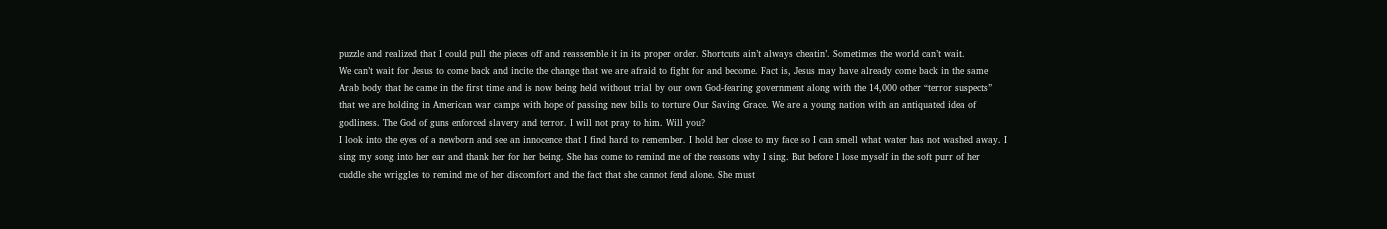puzzle and realized that I could pull the pieces off and reassemble it in its proper order. Shortcuts ain’t always cheatin’. Sometimes the world can’t wait.
We can’t wait for Jesus to come back and incite the change that we are afraid to fight for and become. Fact is, Jesus may have already come back in the same Arab body that he came in the first time and is now being held without trial by our own God-fearing government along with the 14,000 other “terror suspects” that we are holding in American war camps with hope of passing new bills to torture Our Saving Grace. We are a young nation with an antiquated idea of godliness. The God of guns enforced slavery and terror. I will not pray to him. Will you?
I look into the eyes of a newborn and see an innocence that I find hard to remember. I hold her close to my face so I can smell what water has not washed away. I sing my song into her ear and thank her for her being. She has come to remind me of the reasons why I sing. But before I lose myself in the soft purr of her cuddle she wriggles to remind me of her discomfort and the fact that she cannot fend alone. She must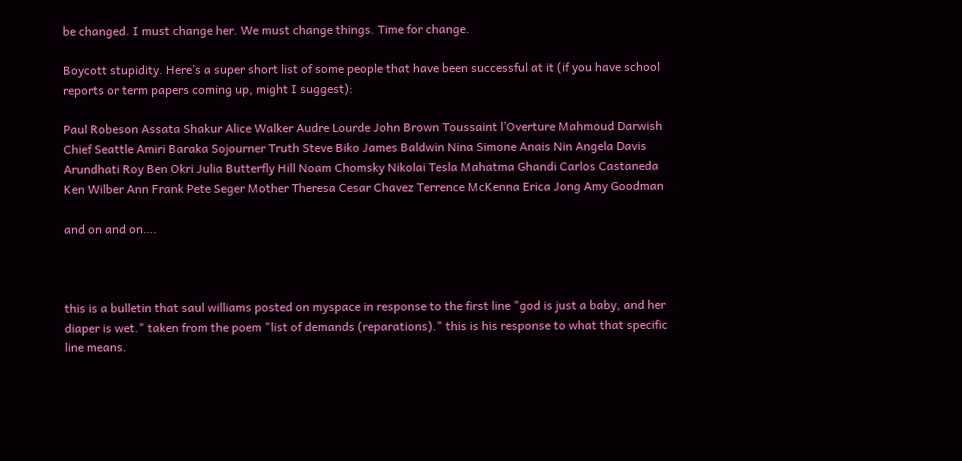be changed. I must change her. We must change things. Time for change.

Boycott stupidity. Here’s a super short list of some people that have been successful at it (if you have school reports or term papers coming up, might I suggest):

Paul Robeson Assata Shakur Alice Walker Audre Lourde John Brown Toussaint l’Overture Mahmoud Darwish Chief Seattle Amiri Baraka Sojourner Truth Steve Biko James Baldwin Nina Simone Anais Nin Angela Davis Arundhati Roy Ben Okri Julia Butterfly Hill Noam Chomsky Nikolai Tesla Mahatma Ghandi Carlos Castaneda Ken Wilber Ann Frank Pete Seger Mother Theresa Cesar Chavez Terrence McKenna Erica Jong Amy Goodman

and on and on….



this is a bulletin that saul williams posted on myspace in response to the first line "god is just a baby, and her diaper is wet." taken from the poem "list of demands (reparations)." this is his response to what that specific line means.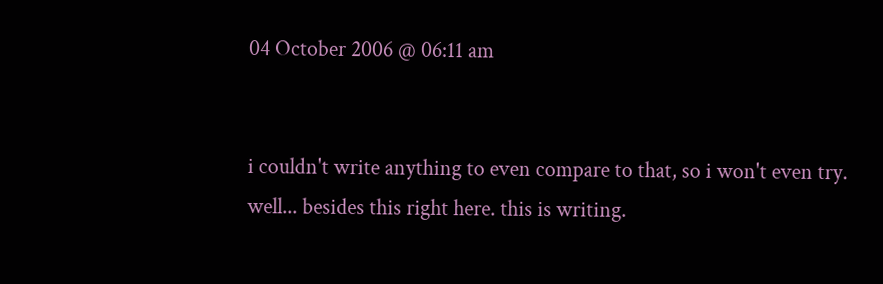04 October 2006 @ 06:11 am


i couldn't write anything to even compare to that, so i won't even try.
well... besides this right here. this is writing.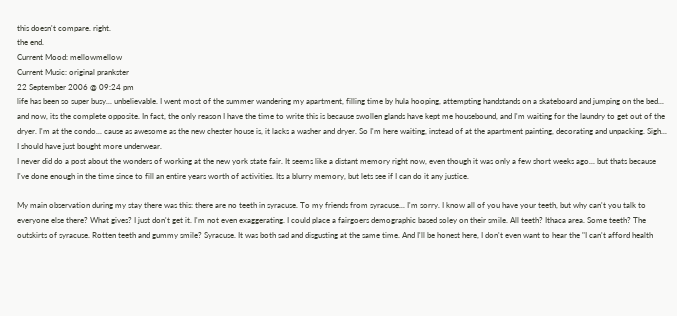this doesn't compare. right.
the end.
Current Mood: mellowmellow
Current Music: original prankster
22 September 2006 @ 09:24 pm
life has been so super busy... unbelievable. I went most of the summer wandering my apartment, filling time by hula hooping, attempting handstands on a skateboard and jumping on the bed... and now, its the complete opposite. In fact, the only reason I have the time to write this is because swollen glands have kept me housebound, and I'm waiting for the laundry to get out of the dryer. I'm at the condo... cause as awesome as the new chester house is, it lacks a washer and dryer. So I'm here waiting, instead of at the apartment painting, decorating and unpacking. Sigh... I should have just bought more underwear.
I never did do a post about the wonders of working at the new york state fair. It seems like a distant memory right now, even though it was only a few short weeks ago... but thats because I've done enough in the time since to fill an entire years worth of activities. Its a blurry memory, but lets see if I can do it any justice.

My main observation during my stay there was this: there are no teeth in syracuse. To my friends from syracuse... I'm sorry. I know all of you have your teeth, but why can't you talk to everyone else there? What gives? I just don't get it. I'm not even exaggerating. I could place a fairgoers demographic based soley on their smile. All teeth? Ithaca area. Some teeth? The outskirts of syracuse. Rotten teeth and gummy smile? Syracuse. It was both sad and disgusting at the same time. And I'll be honest here, I don't even want to hear the "I can't afford health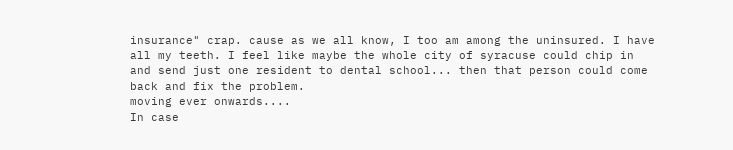insurance" crap. cause as we all know, I too am among the uninsured. I have all my teeth. I feel like maybe the whole city of syracuse could chip in and send just one resident to dental school... then that person could come back and fix the problem.
moving ever onwards....
In case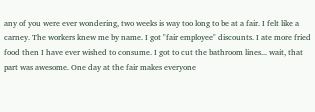any of you were ever wondering, two weeks is way too long to be at a fair. I felt like a carney. The workers knew me by name. I got "fair employee" discounts. I ate more fried food then I have ever wished to consume. I got to cut the bathroom lines... wait, that part was awesome. One day at the fair makes everyone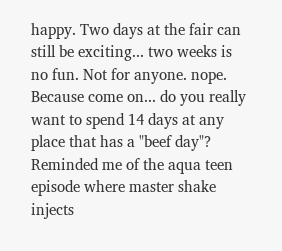happy. Two days at the fair can still be exciting... two weeks is no fun. Not for anyone. nope. Because come on... do you really want to spend 14 days at any place that has a "beef day"? Reminded me of the aqua teen episode where master shake injects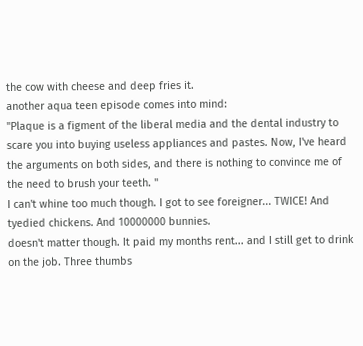the cow with cheese and deep fries it.
another aqua teen episode comes into mind:
"Plaque is a figment of the liberal media and the dental industry to scare you into buying useless appliances and pastes. Now, I've heard the arguments on both sides, and there is nothing to convince me of the need to brush your teeth. "
I can't whine too much though. I got to see foreigner... TWICE! And tyedied chickens. And 10000000 bunnies.
doesn't matter though. It paid my months rent... and I still get to drink on the job. Three thumbs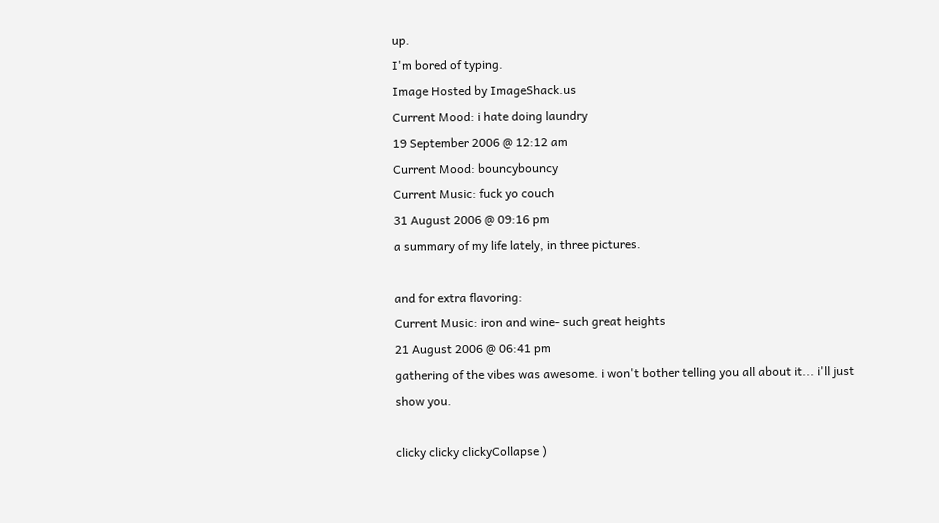up.
I'm bored of typing.
Image Hosted by ImageShack.us
Current Mood: i hate doing laundry
19 September 2006 @ 12:12 am
Current Mood: bouncybouncy
Current Music: fuck yo couch
31 August 2006 @ 09:16 pm
a summary of my life lately, in three pictures.

and for extra flavoring:
Current Music: iron and wine- such great heights
21 August 2006 @ 06:41 pm
gathering of the vibes was awesome. i won't bother telling you all about it... i'll just show you.

clicky clicky clickyCollapse )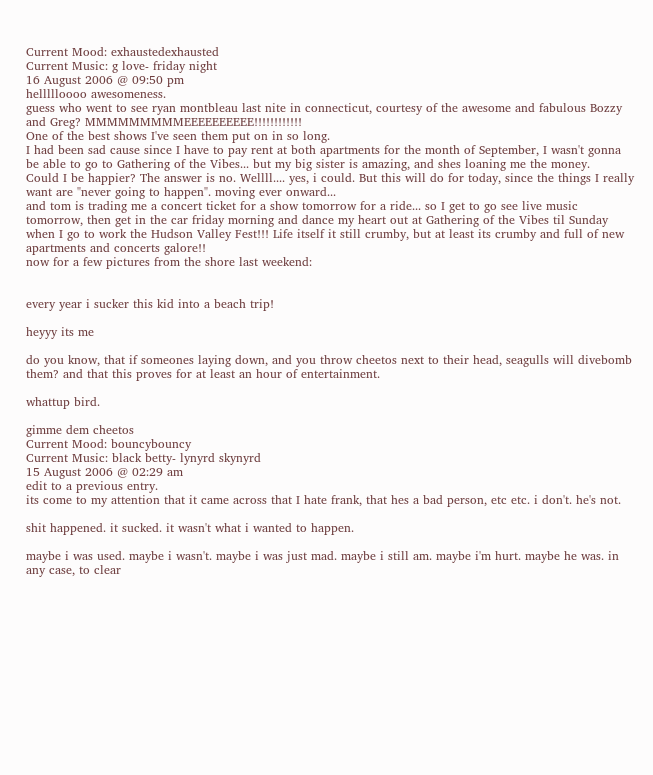Current Mood: exhaustedexhausted
Current Music: g love- friday night
16 August 2006 @ 09:50 pm
hellllloooo awesomeness.
guess who went to see ryan montbleau last nite in connecticut, courtesy of the awesome and fabulous Bozzy and Greg? MMMMMMMMMEEEEEEEEEE!!!!!!!!!!!!
One of the best shows I've seen them put on in so long.
I had been sad cause since I have to pay rent at both apartments for the month of September, I wasn't gonna be able to go to Gathering of the Vibes... but my big sister is amazing, and shes loaning me the money.
Could I be happier? The answer is no. Wellll.... yes, i could. But this will do for today, since the things I really want are "never going to happen". moving ever onward...
and tom is trading me a concert ticket for a show tomorrow for a ride... so I get to go see live music tomorrow, then get in the car friday morning and dance my heart out at Gathering of the Vibes til Sunday when I go to work the Hudson Valley Fest!!! Life itself it still crumby, but at least its crumby and full of new apartments and concerts galore!!
now for a few pictures from the shore last weekend:


every year i sucker this kid into a beach trip!

heyyy its me

do you know, that if someones laying down, and you throw cheetos next to their head, seagulls will divebomb them? and that this proves for at least an hour of entertainment.

whattup bird.

gimme dem cheetos
Current Mood: bouncybouncy
Current Music: black betty- lynyrd skynyrd
15 August 2006 @ 02:29 am
edit to a previous entry.
its come to my attention that it came across that I hate frank, that hes a bad person, etc etc. i don't. he's not.

shit happened. it sucked. it wasn't what i wanted to happen.

maybe i was used. maybe i wasn't. maybe i was just mad. maybe i still am. maybe i'm hurt. maybe he was. in any case, to clear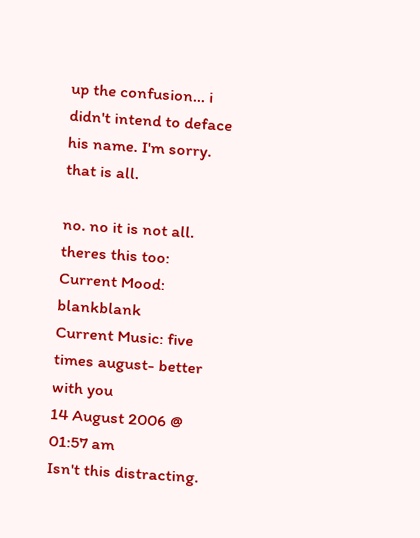up the confusion... i didn't intend to deface his name. I'm sorry. that is all.

no. no it is not all.
theres this too:
Current Mood: blankblank
Current Music: five times august- better with you
14 August 2006 @ 01:57 am
Isn't this distracting.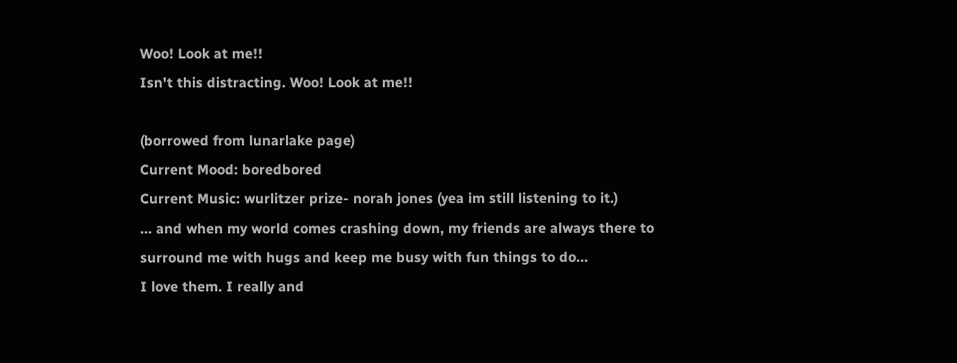Woo! Look at me!!
Isn't this distracting. Woo! Look at me!!

(borrowed from lunarlake page)
Current Mood: boredbored
Current Music: wurlitzer prize- norah jones (yea im still listening to it.)
... and when my world comes crashing down, my friends are always there to surround me with hugs and keep me busy with fun things to do...
I love them. I really and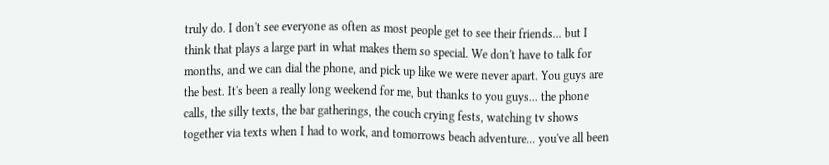truly do. I don't see everyone as often as most people get to see their friends... but I think that plays a large part in what makes them so special. We don't have to talk for months, and we can dial the phone, and pick up like we were never apart. You guys are the best. It's been a really long weekend for me, but thanks to you guys... the phone calls, the silly texts, the bar gatherings, the couch crying fests, watching tv shows together via texts when I had to work, and tomorrows beach adventure... you've all been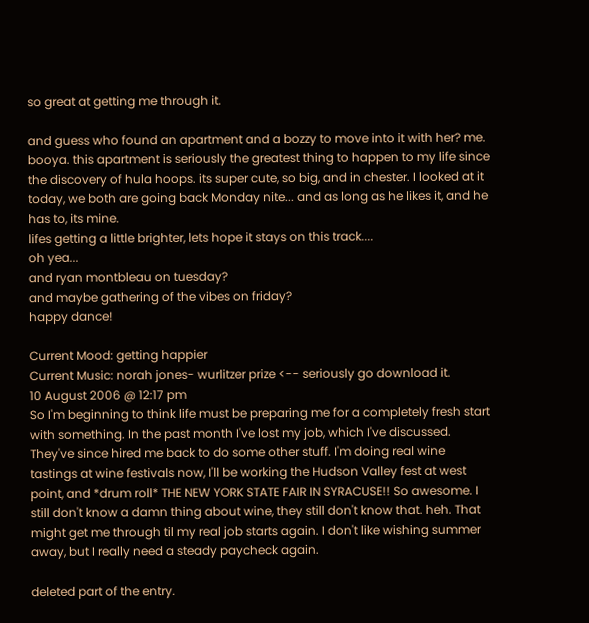so great at getting me through it.

and guess who found an apartment and a bozzy to move into it with her? me. booya. this apartment is seriously the greatest thing to happen to my life since
the discovery of hula hoops. its super cute, so big, and in chester. I looked at it today, we both are going back Monday nite... and as long as he likes it, and he has to, its mine.
lifes getting a little brighter, lets hope it stays on this track....
oh yea...
and ryan montbleau on tuesday?
and maybe gathering of the vibes on friday?
happy dance!

Current Mood: getting happier
Current Music: norah jones- wurlitzer prize <-- seriously go download it.
10 August 2006 @ 12:17 pm
So I'm beginning to think life must be preparing me for a completely fresh start with something. In the past month I've lost my job, which I've discussed. They've since hired me back to do some other stuff. I'm doing real wine tastings at wine festivals now, I'll be working the Hudson Valley fest at west point, and *drum roll* THE NEW YORK STATE FAIR IN SYRACUSE!! So awesome. I still don't know a damn thing about wine, they still don't know that. heh. That might get me through til my real job starts again. I don't like wishing summer away, but I really need a steady paycheck again.

deleted part of the entry.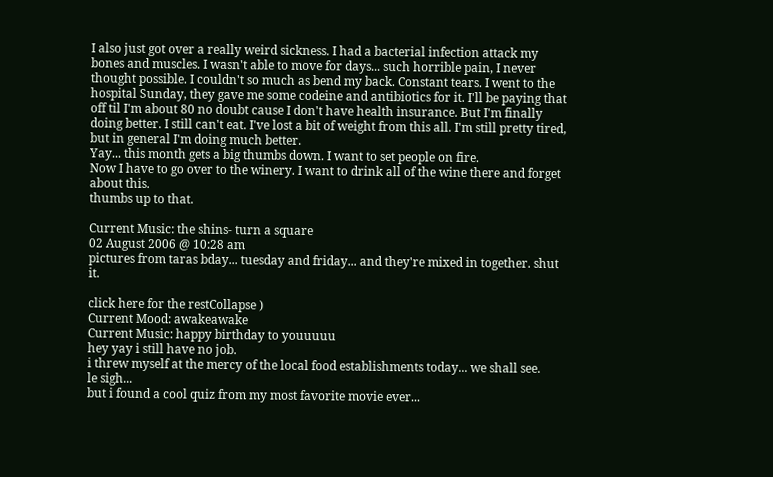I also just got over a really weird sickness. I had a bacterial infection attack my bones and muscles. I wasn't able to move for days... such horrible pain, I never thought possible. I couldn't so much as bend my back. Constant tears. I went to the hospital Sunday, they gave me some codeine and antibiotics for it. I'll be paying that off til I'm about 80 no doubt cause I don't have health insurance. But I'm finally doing better. I still can't eat. I've lost a bit of weight from this all. I'm still pretty tired, but in general I'm doing much better.
Yay... this month gets a big thumbs down. I want to set people on fire.
Now I have to go over to the winery. I want to drink all of the wine there and forget about this.
thumbs up to that.

Current Music: the shins- turn a square
02 August 2006 @ 10:28 am
pictures from taras bday... tuesday and friday... and they're mixed in together. shut it.

click here for the restCollapse )
Current Mood: awakeawake
Current Music: happy birthday to youuuuu
hey yay i still have no job.
i threw myself at the mercy of the local food establishments today... we shall see.
le sigh...
but i found a cool quiz from my most favorite movie ever...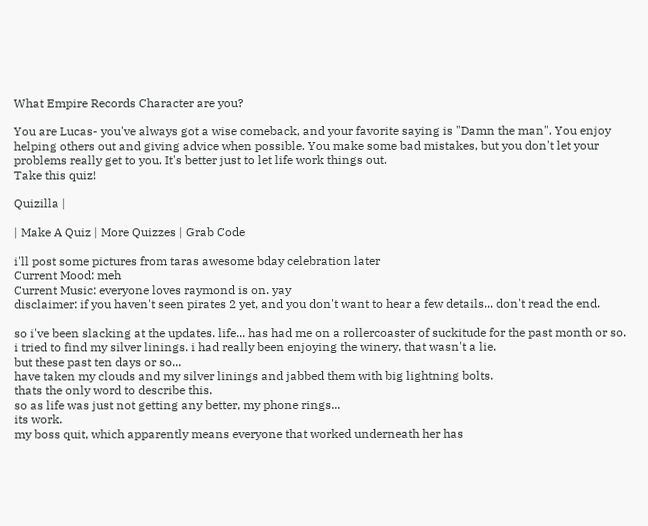What Empire Records Character are you?

You are Lucas- you've always got a wise comeback, and your favorite saying is "Damn the man". You enjoy helping others out and giving advice when possible. You make some bad mistakes, but you don't let your problems really get to you. It's better just to let life work things out.
Take this quiz!

Quizilla |

| Make A Quiz | More Quizzes | Grab Code

i'll post some pictures from taras awesome bday celebration later
Current Mood: meh
Current Music: everyone loves raymond is on. yay
disclaimer: if you haven't seen pirates 2 yet, and you don't want to hear a few details... don't read the end.

so i've been slacking at the updates. life... has had me on a rollercoaster of suckitude for the past month or so.
i tried to find my silver linings. i had really been enjoying the winery, that wasn't a lie.
but these past ten days or so...
have taken my clouds and my silver linings and jabbed them with big lightning bolts.
thats the only word to describe this.
so as life was just not getting any better, my phone rings...
its work.
my boss quit, which apparently means everyone that worked underneath her has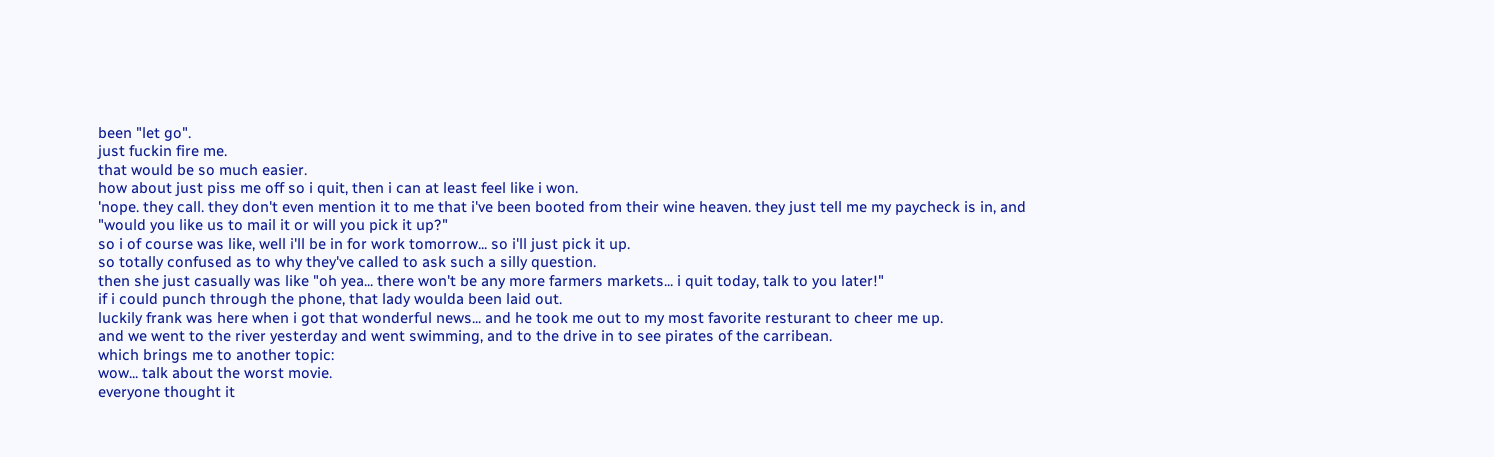been "let go".
just fuckin fire me.
that would be so much easier.
how about just piss me off so i quit, then i can at least feel like i won.
'nope. they call. they don't even mention it to me that i've been booted from their wine heaven. they just tell me my paycheck is in, and "would you like us to mail it or will you pick it up?"
so i of course was like, well i'll be in for work tomorrow... so i'll just pick it up.
so totally confused as to why they've called to ask such a silly question.
then she just casually was like "oh yea... there won't be any more farmers markets... i quit today, talk to you later!"
if i could punch through the phone, that lady woulda been laid out.
luckily frank was here when i got that wonderful news... and he took me out to my most favorite resturant to cheer me up.
and we went to the river yesterday and went swimming, and to the drive in to see pirates of the carribean.
which brings me to another topic:
wow... talk about the worst movie.
everyone thought it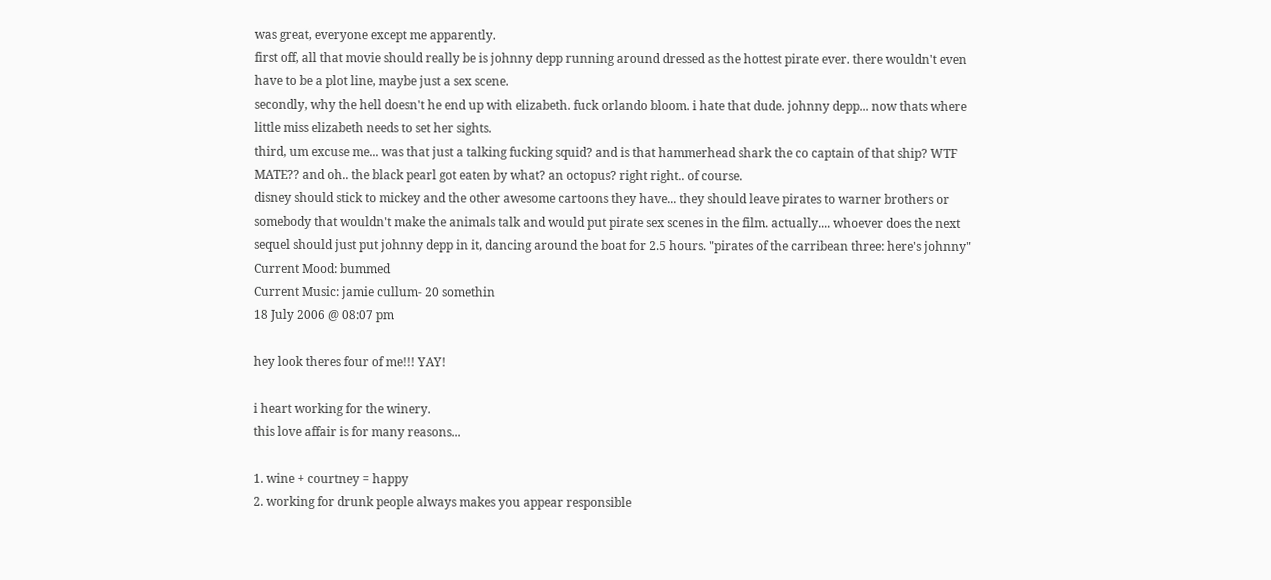was great, everyone except me apparently.
first off, all that movie should really be is johnny depp running around dressed as the hottest pirate ever. there wouldn't even have to be a plot line, maybe just a sex scene.
secondly, why the hell doesn't he end up with elizabeth. fuck orlando bloom. i hate that dude. johnny depp... now thats where little miss elizabeth needs to set her sights.
third, um excuse me... was that just a talking fucking squid? and is that hammerhead shark the co captain of that ship? WTF MATE?? and oh.. the black pearl got eaten by what? an octopus? right right.. of course.
disney should stick to mickey and the other awesome cartoons they have... they should leave pirates to warner brothers or somebody that wouldn't make the animals talk and would put pirate sex scenes in the film. actually.... whoever does the next sequel should just put johnny depp in it, dancing around the boat for 2.5 hours. "pirates of the carribean three: here's johnny"
Current Mood: bummed
Current Music: jamie cullum- 20 somethin
18 July 2006 @ 08:07 pm

hey look theres four of me!!! YAY!

i heart working for the winery.
this love affair is for many reasons...

1. wine + courtney = happy
2. working for drunk people always makes you appear responsible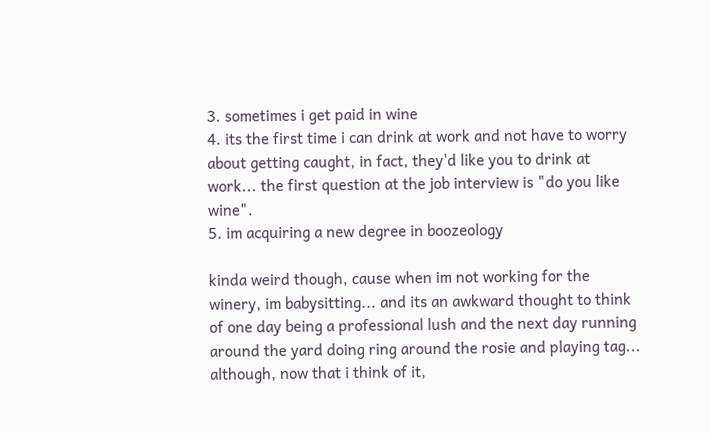3. sometimes i get paid in wine
4. its the first time i can drink at work and not have to worry about getting caught, in fact, they'd like you to drink at work... the first question at the job interview is "do you like wine".
5. im acquiring a new degree in boozeology

kinda weird though, cause when im not working for the winery, im babysitting... and its an awkward thought to think of one day being a professional lush and the next day running around the yard doing ring around the rosie and playing tag...
although, now that i think of it,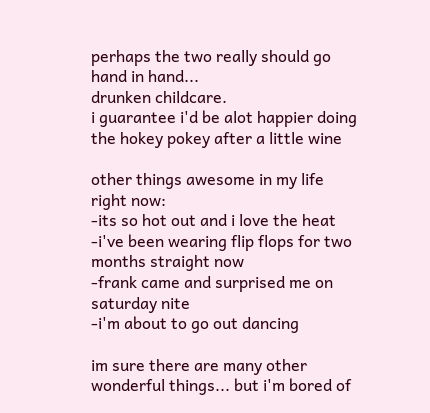perhaps the two really should go hand in hand...
drunken childcare.
i guarantee i'd be alot happier doing the hokey pokey after a little wine

other things awesome in my life right now:
-its so hot out and i love the heat
-i've been wearing flip flops for two months straight now
-frank came and surprised me on saturday nite
-i'm about to go out dancing

im sure there are many other wonderful things... but i'm bored of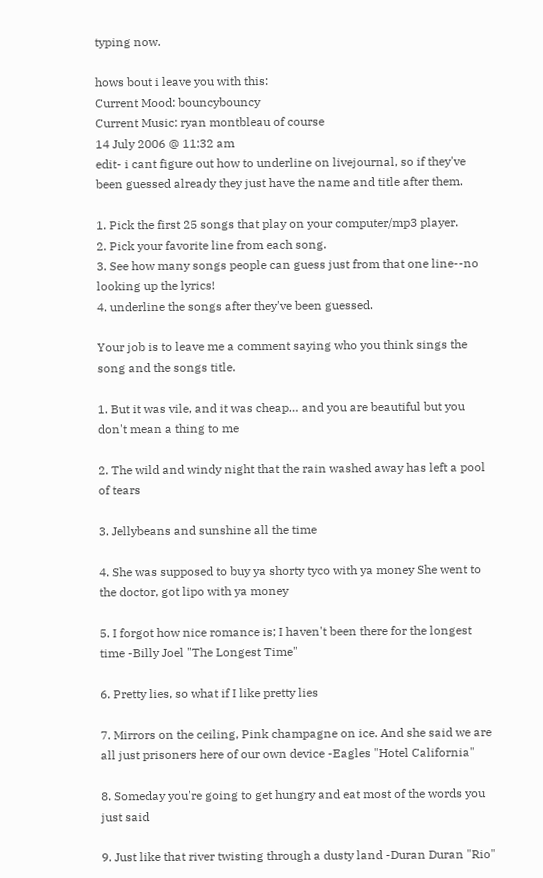typing now.

hows bout i leave you with this:
Current Mood: bouncybouncy
Current Music: ryan montbleau of course
14 July 2006 @ 11:32 am
edit- i cant figure out how to underline on livejournal, so if they've been guessed already they just have the name and title after them.

1. Pick the first 25 songs that play on your computer/mp3 player.
2. Pick your favorite line from each song.
3. See how many songs people can guess just from that one line--no looking up the lyrics!
4. underline the songs after they've been guessed.

Your job is to leave me a comment saying who you think sings the song and the songs title.

1. But it was vile, and it was cheap… and you are beautiful but you don't mean a thing to me

2. The wild and windy night that the rain washed away has left a pool of tears

3. Jellybeans and sunshine all the time

4. She was supposed to buy ya shorty tyco with ya money She went to the doctor, got lipo with ya money

5. I forgot how nice romance is; I haven't been there for the longest time -Billy Joel "The Longest Time"

6. Pretty lies, so what if I like pretty lies

7. Mirrors on the ceiling, Pink champagne on ice. And she said we are all just prisoners here of our own device -Eagles "Hotel California"

8. Someday you're going to get hungry and eat most of the words you just said

9. Just like that river twisting through a dusty land -Duran Duran "Rio"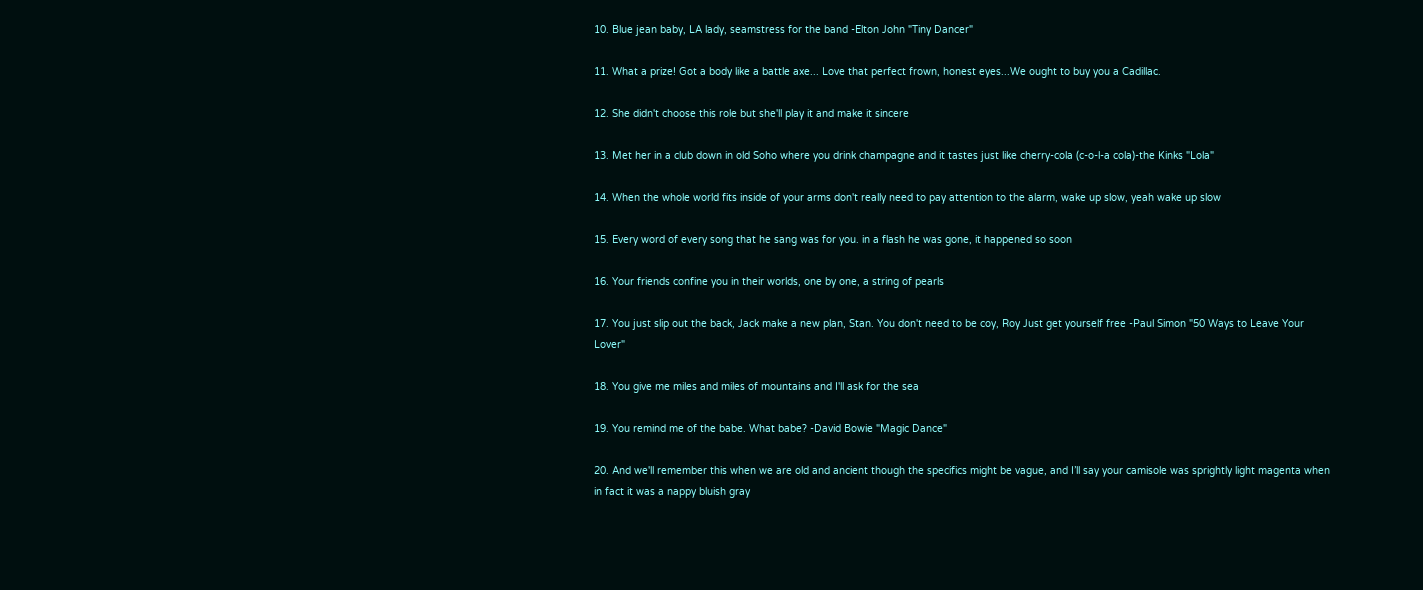10. Blue jean baby, LA lady, seamstress for the band -Elton John "Tiny Dancer"

11. What a prize! Got a body like a battle axe... Love that perfect frown, honest eyes...We ought to buy you a Cadillac.

12. She didn't choose this role but she'll play it and make it sincere

13. Met her in a club down in old Soho where you drink champagne and it tastes just like cherry-cola (c-o-l-a cola)-the Kinks "Lola"

14. When the whole world fits inside of your arms don't really need to pay attention to the alarm, wake up slow, yeah wake up slow

15. Every word of every song that he sang was for you. in a flash he was gone, it happened so soon

16. Your friends confine you in their worlds, one by one, a string of pearls

17. You just slip out the back, Jack make a new plan, Stan. You don't need to be coy, Roy Just get yourself free -Paul Simon "50 Ways to Leave Your Lover"

18. You give me miles and miles of mountains and I'll ask for the sea

19. You remind me of the babe. What babe? -David Bowie "Magic Dance"

20. And we'll remember this when we are old and ancient though the specifics might be vague, and I’ll say your camisole was sprightly light magenta when in fact it was a nappy bluish gray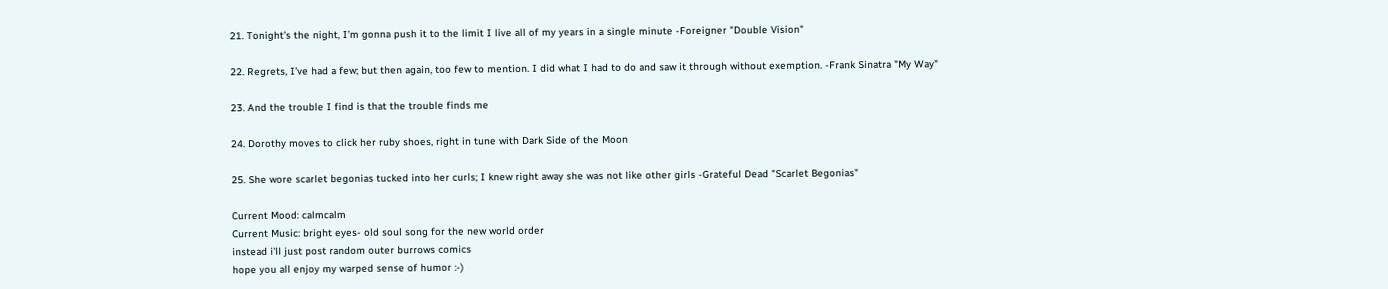21. Tonight’s the night, I’m gonna push it to the limit I live all of my years in a single minute -Foreigner "Double Vision"

22. Regrets, I’ve had a few; but then again, too few to mention. I did what I had to do and saw it through without exemption. -Frank Sinatra "My Way"

23. And the trouble I find is that the trouble finds me

24. Dorothy moves to click her ruby shoes, right in tune with Dark Side of the Moon

25. She wore scarlet begonias tucked into her curls; I knew right away she was not like other girls -Grateful Dead "Scarlet Begonias"

Current Mood: calmcalm
Current Music: bright eyes- old soul song for the new world order
instead i'll just post random outer burrows comics
hope you all enjoy my warped sense of humor :-)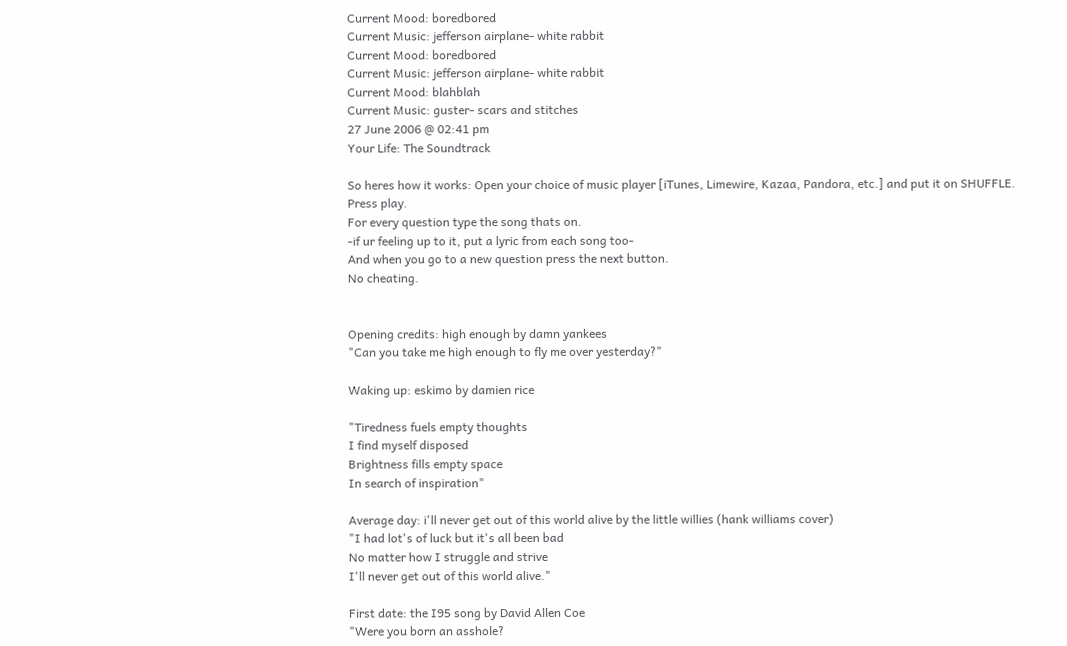Current Mood: boredbored
Current Music: jefferson airplane- white rabbit
Current Mood: boredbored
Current Music: jefferson airplane- white rabbit
Current Mood: blahblah
Current Music: guster- scars and stitches
27 June 2006 @ 02:41 pm
Your Life: The Soundtrack

So heres how it works: Open your choice of music player [iTunes, Limewire, Kazaa, Pandora, etc.] and put it on SHUFFLE.
Press play.
For every question type the song thats on.
-if ur feeling up to it, put a lyric from each song too-
And when you go to a new question press the next button.
No cheating.


Opening credits: high enough by damn yankees
"Can you take me high enough to fly me over yesterday?"

Waking up: eskimo by damien rice

"Tiredness fuels empty thoughts
I find myself disposed
Brightness fills empty space
In search of inspiration"

Average day: i'll never get out of this world alive by the little willies (hank williams cover)
"I had lot's of luck but it's all been bad
No matter how I struggle and strive
I'll never get out of this world alive."

First date: the I95 song by David Allen Coe
"Were you born an asshole?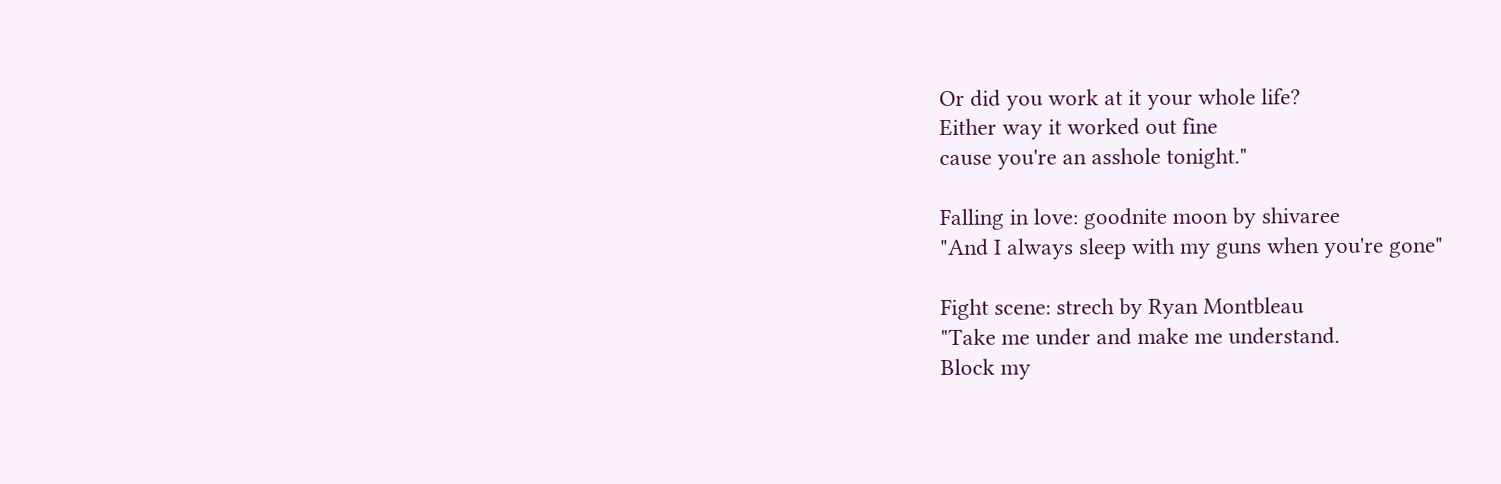Or did you work at it your whole life?
Either way it worked out fine
cause you're an asshole tonight."

Falling in love: goodnite moon by shivaree
"And I always sleep with my guns when you're gone"

Fight scene: strech by Ryan Montbleau
"Take me under and make me understand.
Block my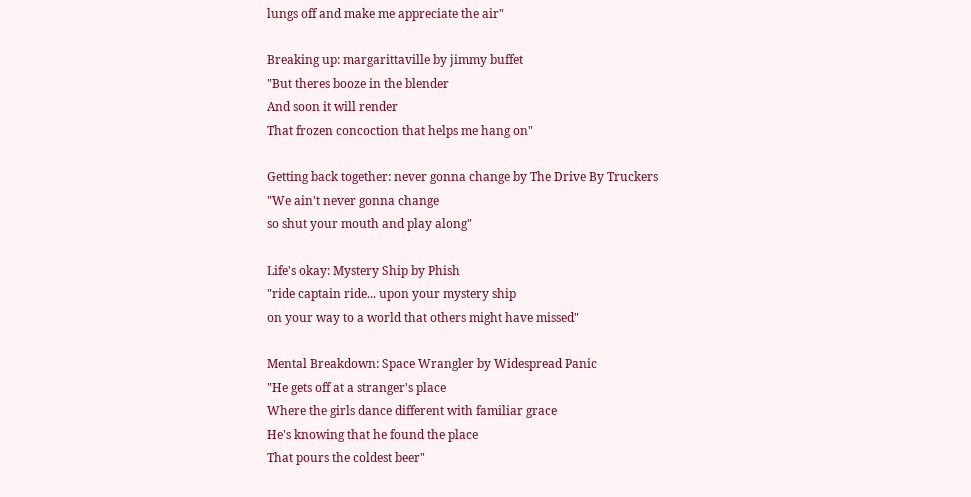lungs off and make me appreciate the air"

Breaking up: margarittaville by jimmy buffet
"But theres booze in the blender
And soon it will render
That frozen concoction that helps me hang on"

Getting back together: never gonna change by The Drive By Truckers
"We ain't never gonna change
so shut your mouth and play along"

Life's okay: Mystery Ship by Phish
"ride captain ride... upon your mystery ship
on your way to a world that others might have missed"

Mental Breakdown: Space Wrangler by Widespread Panic
"He gets off at a stranger's place
Where the girls dance different with familiar grace
He's knowing that he found the place
That pours the coldest beer"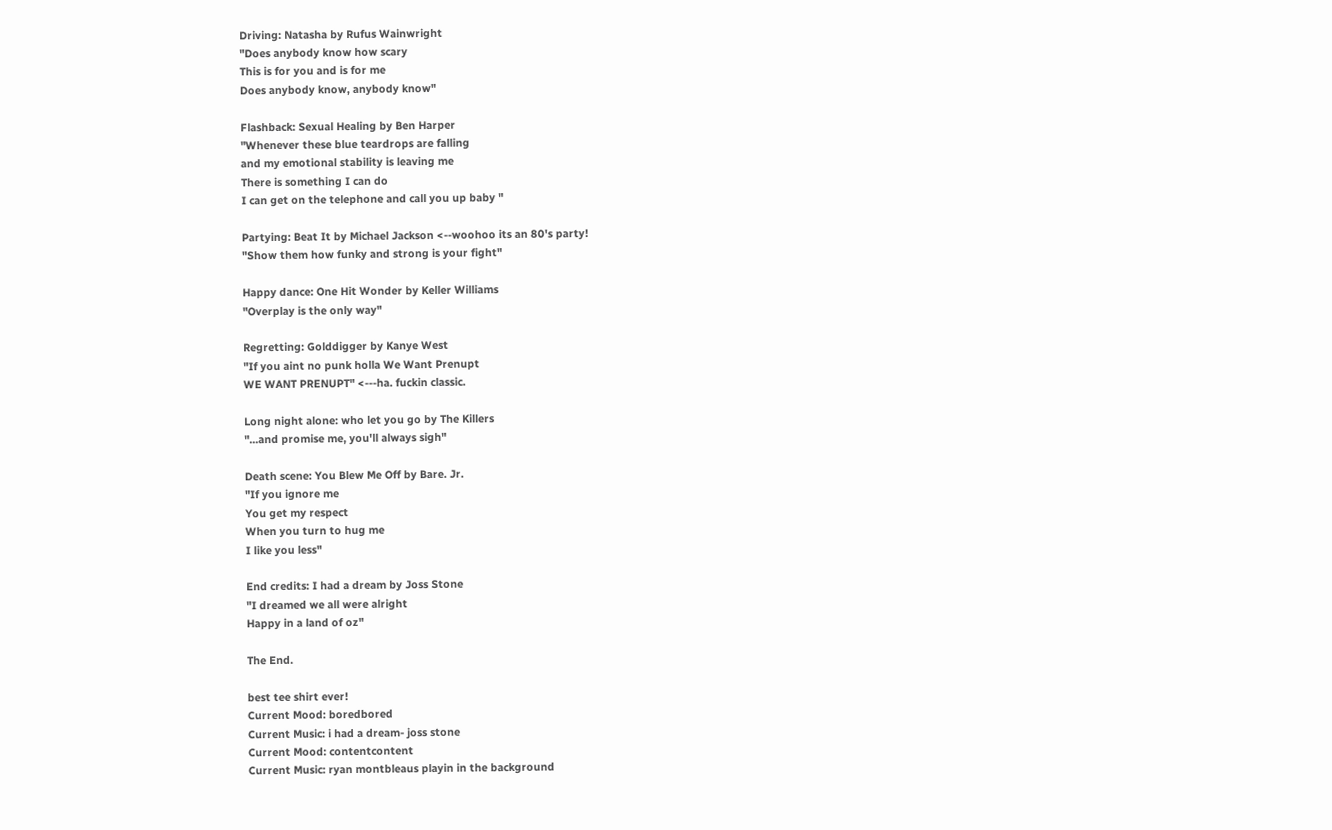Driving: Natasha by Rufus Wainwright
"Does anybody know how scary
This is for you and is for me
Does anybody know, anybody know"

Flashback: Sexual Healing by Ben Harper
"Whenever these blue teardrops are falling
and my emotional stability is leaving me
There is something I can do
I can get on the telephone and call you up baby "

Partying: Beat It by Michael Jackson <--woohoo its an 80's party!
"Show them how funky and strong is your fight"

Happy dance: One Hit Wonder by Keller Williams
"Overplay is the only way"

Regretting: Golddigger by Kanye West
"If you aint no punk holla We Want Prenupt
WE WANT PRENUPT" <---ha. fuckin classic.

Long night alone: who let you go by The Killers
"...and promise me, you'll always sigh"

Death scene: You Blew Me Off by Bare. Jr.
"If you ignore me
You get my respect
When you turn to hug me
I like you less"

End credits: I had a dream by Joss Stone
"I dreamed we all were alright
Happy in a land of oz"

The End.

best tee shirt ever!
Current Mood: boredbored
Current Music: i had a dream- joss stone
Current Mood: contentcontent
Current Music: ryan montbleaus playin in the background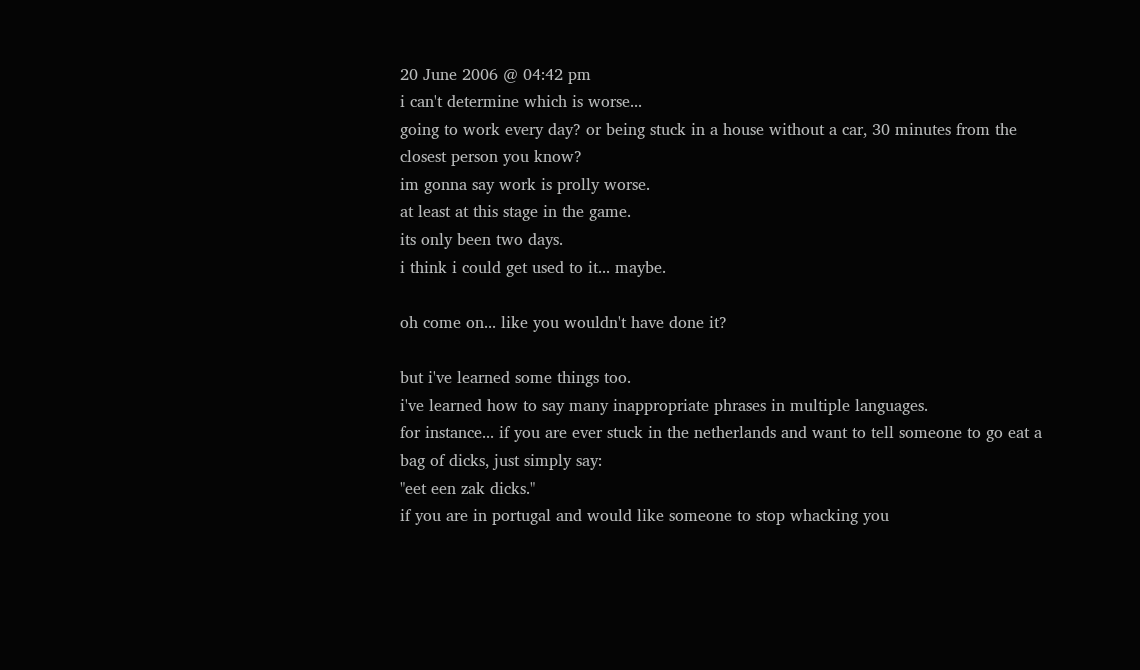20 June 2006 @ 04:42 pm
i can't determine which is worse...
going to work every day? or being stuck in a house without a car, 30 minutes from the closest person you know?
im gonna say work is prolly worse.
at least at this stage in the game.
its only been two days.
i think i could get used to it... maybe.

oh come on... like you wouldn't have done it?

but i've learned some things too.
i've learned how to say many inappropriate phrases in multiple languages.
for instance... if you are ever stuck in the netherlands and want to tell someone to go eat a bag of dicks, just simply say:
"eet een zak dicks."
if you are in portugal and would like someone to stop whacking you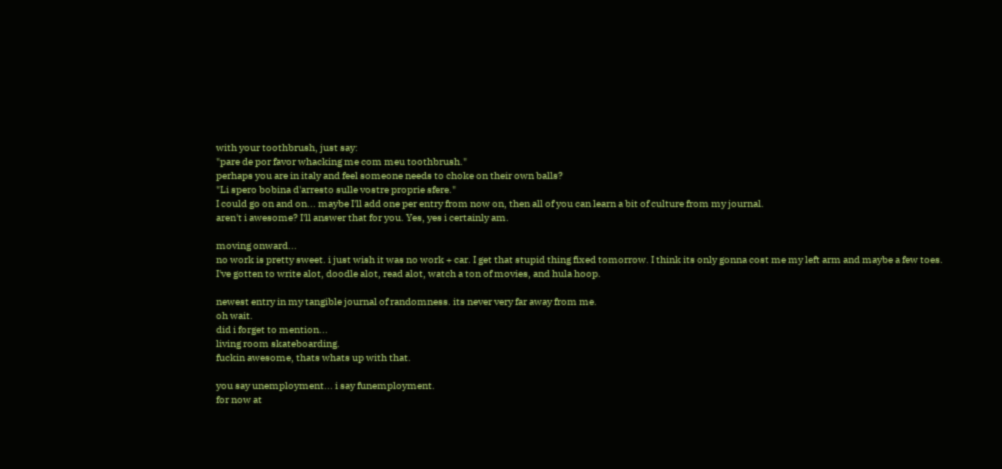with your toothbrush, just say:
"pare de por favor whacking me com meu toothbrush."
perhaps you are in italy and feel someone needs to choke on their own balls?
"Li spero bobina d'arresto sulle vostre proprie sfere."
I could go on and on... maybe I'll add one per entry from now on, then all of you can learn a bit of culture from my journal.
aren't i awesome? I'll answer that for you. Yes, yes i certainly am.

moving onward...
no work is pretty sweet. i just wish it was no work + car. I get that stupid thing fixed tomorrow. I think its only gonna cost me my left arm and maybe a few toes.
I've gotten to write alot, doodle alot, read alot, watch a ton of movies, and hula hoop.

newest entry in my tangible journal of randomness. its never very far away from me.
oh wait.
did i forget to mention...
living room skateboarding.
fuckin awesome, thats whats up with that.

you say unemployment... i say funemployment.
for now at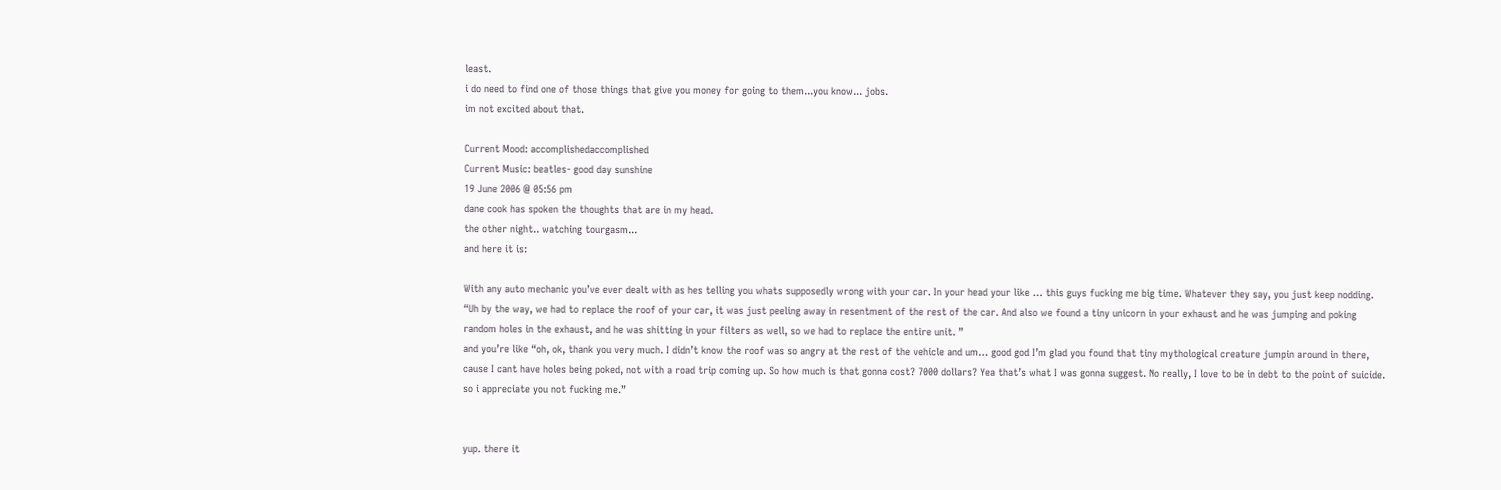least.
i do need to find one of those things that give you money for going to them...you know... jobs.
im not excited about that.

Current Mood: accomplishedaccomplished
Current Music: beatles- good day sunshine
19 June 2006 @ 05:56 pm
dane cook has spoken the thoughts that are in my head.
the other night.. watching tourgasm...
and here it is:

With any auto mechanic you’ve ever dealt with as hes telling you whats supposedly wrong with your car. In your head your like … this guys fucking me big time. Whatever they say, you just keep nodding.
“Uh by the way, we had to replace the roof of your car, it was just peeling away in resentment of the rest of the car. And also we found a tiny unicorn in your exhaust and he was jumping and poking random holes in the exhaust, and he was shitting in your filters as well, so we had to replace the entire unit. ”
and you’re like “oh, ok, thank you very much. I didn’t know the roof was so angry at the rest of the vehicle and um… good god I’m glad you found that tiny mythological creature jumpin around in there, cause I cant have holes being poked, not with a road trip coming up. So how much is that gonna cost? 7000 dollars? Yea that’s what I was gonna suggest. No really, I love to be in debt to the point of suicide. so i appreciate you not fucking me.”


yup. there it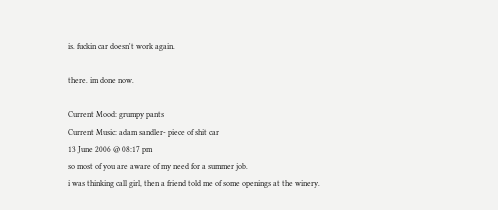is. fuckin car doesn't work again.

there. im done now.

Current Mood: grumpy pants
Current Music: adam sandler- piece of shit car
13 June 2006 @ 08:17 pm
so most of you are aware of my need for a summer job.
i was thinking call girl, then a friend told me of some openings at the winery.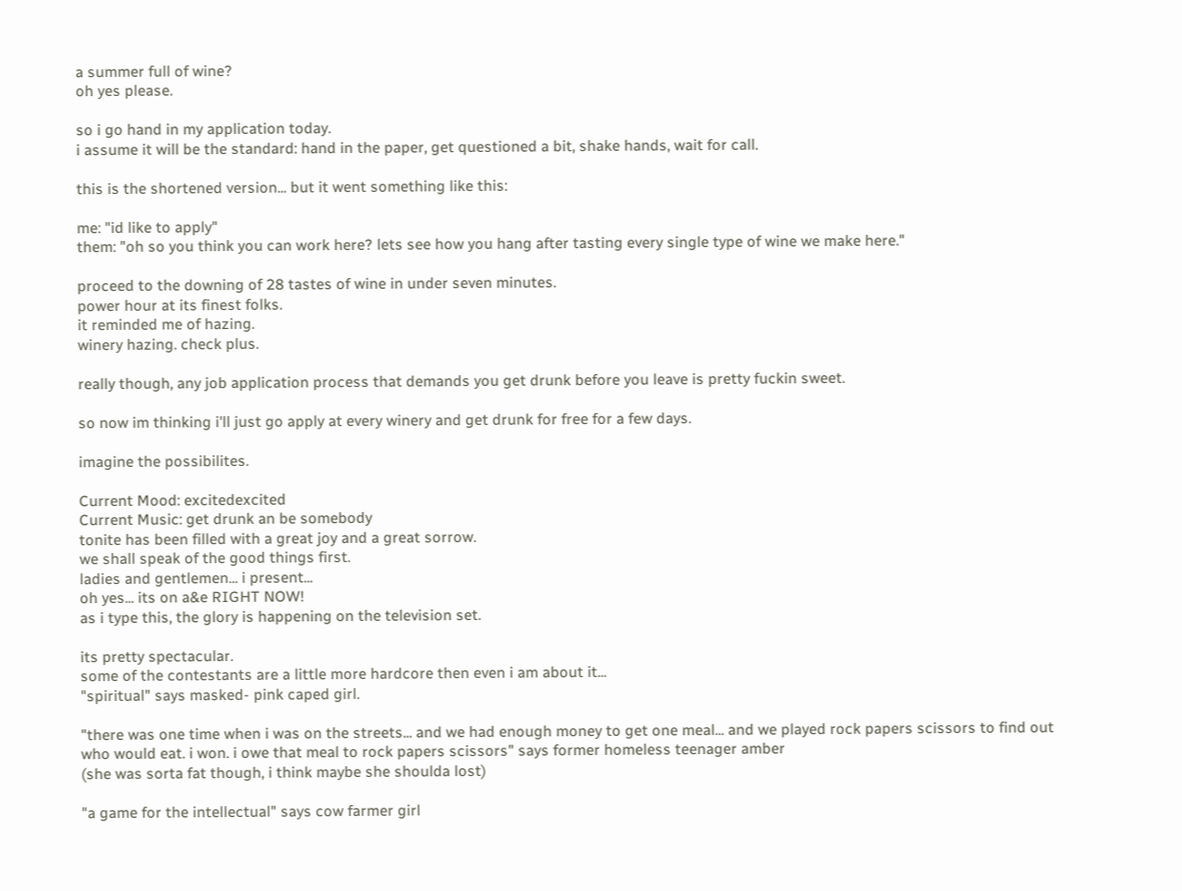a summer full of wine?
oh yes please.

so i go hand in my application today.
i assume it will be the standard: hand in the paper, get questioned a bit, shake hands, wait for call.

this is the shortened version... but it went something like this:

me: "id like to apply"
them: "oh so you think you can work here? lets see how you hang after tasting every single type of wine we make here."

proceed to the downing of 28 tastes of wine in under seven minutes.
power hour at its finest folks.
it reminded me of hazing.
winery hazing. check plus.

really though, any job application process that demands you get drunk before you leave is pretty fuckin sweet.

so now im thinking i'll just go apply at every winery and get drunk for free for a few days.

imagine the possibilites.

Current Mood: excitedexcited
Current Music: get drunk an be somebody
tonite has been filled with a great joy and a great sorrow.
we shall speak of the good things first.
ladies and gentlemen... i present...
oh yes... its on a&e RIGHT NOW!
as i type this, the glory is happening on the television set.

its pretty spectacular.
some of the contestants are a little more hardcore then even i am about it...
"spiritual" says masked- pink caped girl.

"there was one time when i was on the streets... and we had enough money to get one meal... and we played rock papers scissors to find out who would eat. i won. i owe that meal to rock papers scissors" says former homeless teenager amber
(she was sorta fat though, i think maybe she shoulda lost)

"a game for the intellectual" says cow farmer girl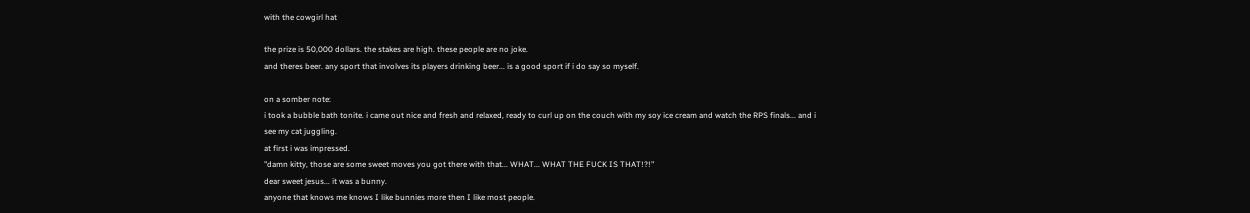with the cowgirl hat

the prize is 50,000 dollars. the stakes are high. these people are no joke.
and theres beer. any sport that involves its players drinking beer... is a good sport if i do say so myself.

on a somber note:
i took a bubble bath tonite. i came out nice and fresh and relaxed, ready to curl up on the couch with my soy ice cream and watch the RPS finals... and i see my cat juggling.
at first i was impressed.
"damn kitty, those are some sweet moves you got there with that... WHAT... WHAT THE FUCK IS THAT!?!"
dear sweet jesus... it was a bunny.
anyone that knows me knows I like bunnies more then I like most people.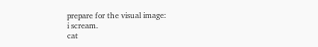prepare for the visual image:
i scream.
cat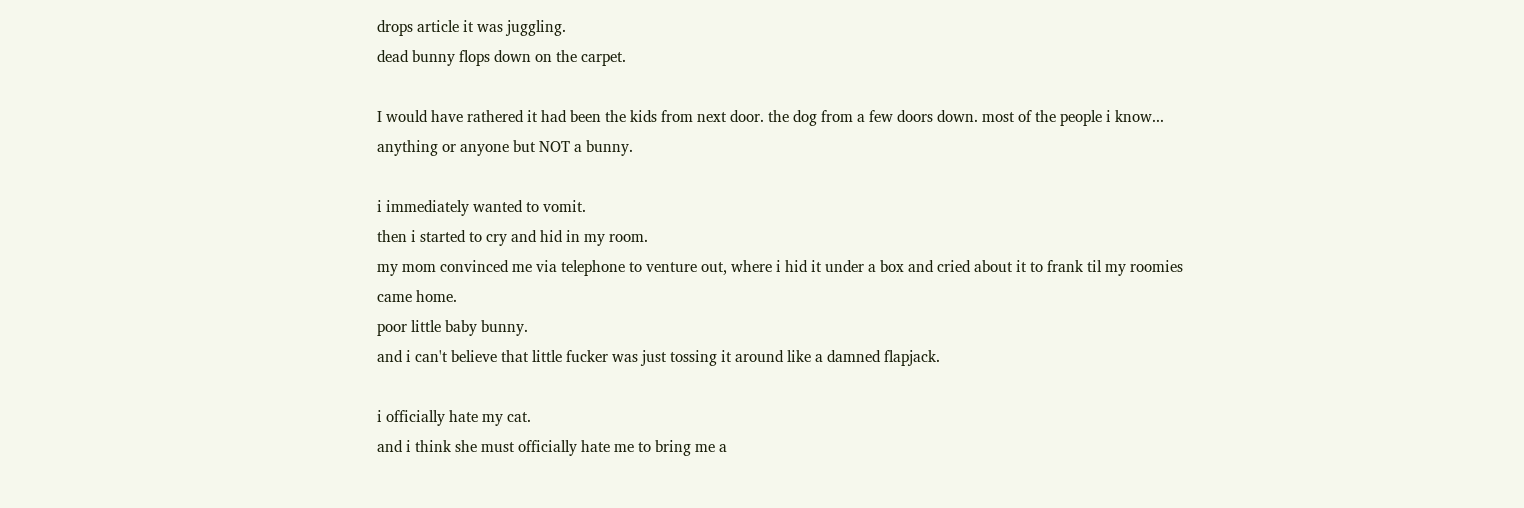drops article it was juggling.
dead bunny flops down on the carpet.

I would have rathered it had been the kids from next door. the dog from a few doors down. most of the people i know... anything or anyone but NOT a bunny.

i immediately wanted to vomit.
then i started to cry and hid in my room.
my mom convinced me via telephone to venture out, where i hid it under a box and cried about it to frank til my roomies came home.
poor little baby bunny.
and i can't believe that little fucker was just tossing it around like a damned flapjack.

i officially hate my cat.
and i think she must officially hate me to bring me a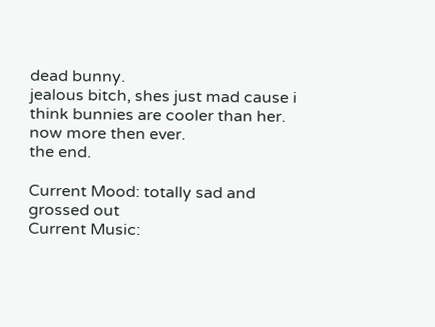dead bunny.
jealous bitch, shes just mad cause i think bunnies are cooler than her.
now more then ever.
the end.

Current Mood: totally sad and grossed out
Current Music: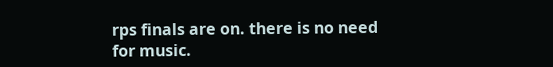rps finals are on. there is no need for music.